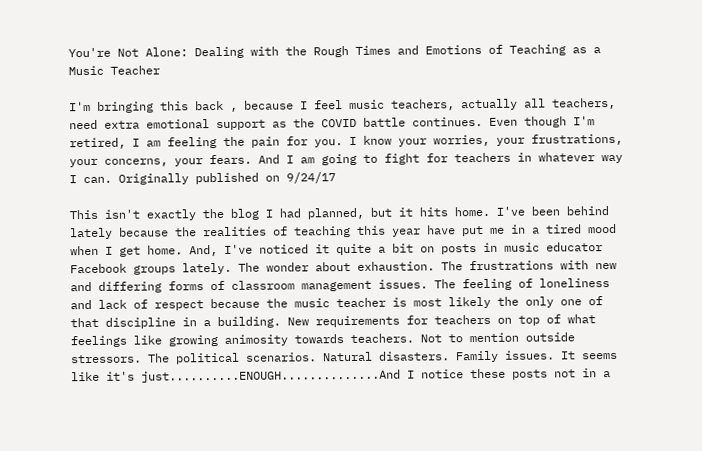You're Not Alone: Dealing with the Rough Times and Emotions of Teaching as a Music Teacher

I'm bringing this back , because I feel music teachers, actually all teachers, need extra emotional support as the COVID battle continues. Even though I'm retired, I am feeling the pain for you. I know your worries, your frustrations, your concerns, your fears. And I am going to fight for teachers in whatever way I can. Originally published on 9/24/17

This isn't exactly the blog I had planned, but it hits home. I've been behind lately because the realities of teaching this year have put me in a tired mood when I get home. And, I've noticed it quite a bit on posts in music educator Facebook groups lately. The wonder about exhaustion. The frustrations with new and differing forms of classroom management issues. The feeling of loneliness and lack of respect because the music teacher is most likely the only one of that discipline in a building. New requirements for teachers on top of what feelings like growing animosity towards teachers. Not to mention outside stressors. The political scenarios. Natural disasters. Family issues. It seems like it's just..........ENOUGH..............And I notice these posts not in a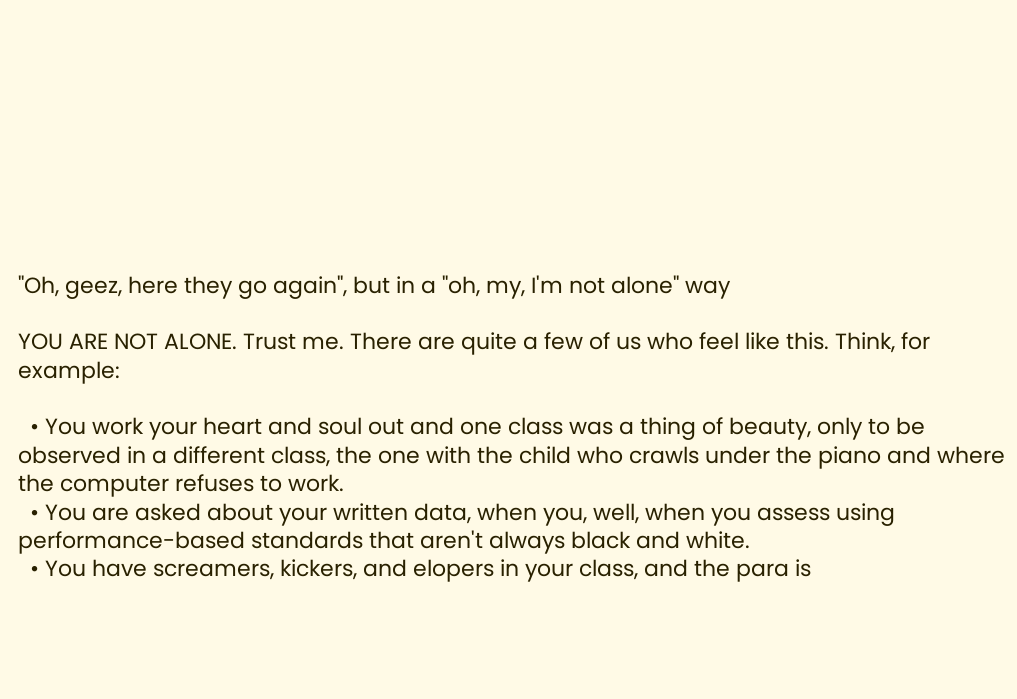"Oh, geez, here they go again", but in a "oh, my, I'm not alone" way

YOU ARE NOT ALONE. Trust me. There are quite a few of us who feel like this. Think, for example:

  • You work your heart and soul out and one class was a thing of beauty, only to be observed in a different class, the one with the child who crawls under the piano and where the computer refuses to work.
  • You are asked about your written data, when you, well, when you assess using performance-based standards that aren't always black and white.
  • You have screamers, kickers, and elopers in your class, and the para is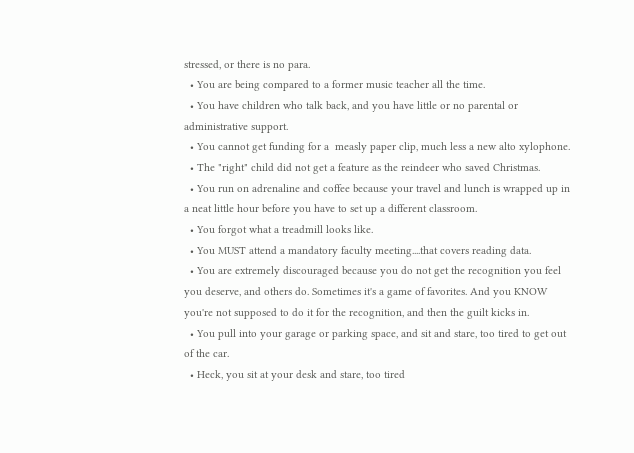stressed, or there is no para.
  • You are being compared to a former music teacher all the time.
  • You have children who talk back, and you have little or no parental or administrative support.
  • You cannot get funding for a  measly paper clip, much less a new alto xylophone.
  • The "right" child did not get a feature as the reindeer who saved Christmas.
  • You run on adrenaline and coffee because your travel and lunch is wrapped up in a neat little hour before you have to set up a different classroom.
  • You forgot what a treadmill looks like.
  • You MUST attend a mandatory faculty meeting....that covers reading data.
  • You are extremely discouraged because you do not get the recognition you feel you deserve, and others do. Sometimes it's a game of favorites. And you KNOW you're not supposed to do it for the recognition, and then the guilt kicks in.
  • You pull into your garage or parking space, and sit and stare, too tired to get out of the car.
  • Heck, you sit at your desk and stare, too tired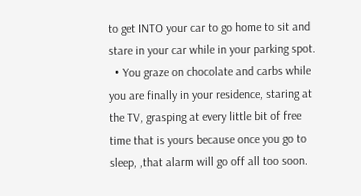to get INTO your car to go home to sit and stare in your car while in your parking spot.
  • You graze on chocolate and carbs while you are finally in your residence, staring at the TV, grasping at every little bit of free time that is yours because once you go to sleep, ,that alarm will go off all too soon.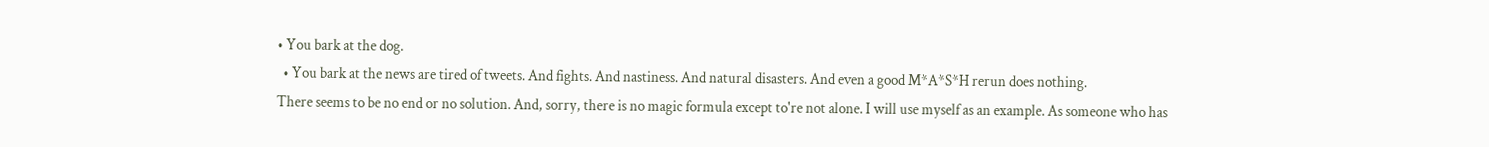• You bark at the dog.
  • You bark at the news are tired of tweets. And fights. And nastiness. And natural disasters. And even a good M*A*S*H rerun does nothing.
There seems to be no end or no solution. And, sorry, there is no magic formula except to're not alone. I will use myself as an example. As someone who has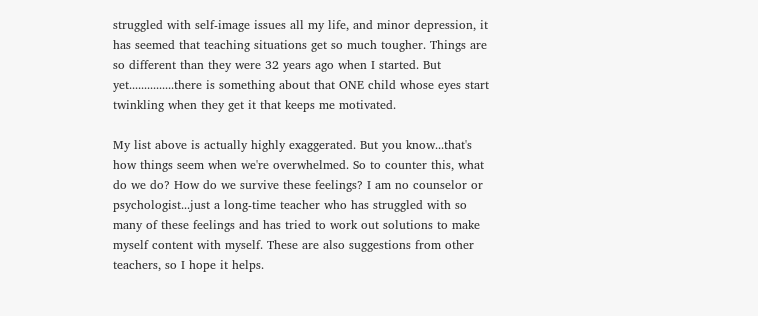struggled with self-image issues all my life, and minor depression, it has seemed that teaching situations get so much tougher. Things are so different than they were 32 years ago when I started. But yet...............there is something about that ONE child whose eyes start twinkling when they get it that keeps me motivated.

My list above is actually highly exaggerated. But you know...that's how things seem when we're overwhelmed. So to counter this, what do we do? How do we survive these feelings? I am no counselor or psychologist...just a long-time teacher who has struggled with so many of these feelings and has tried to work out solutions to make myself content with myself. These are also suggestions from other teachers, so I hope it helps.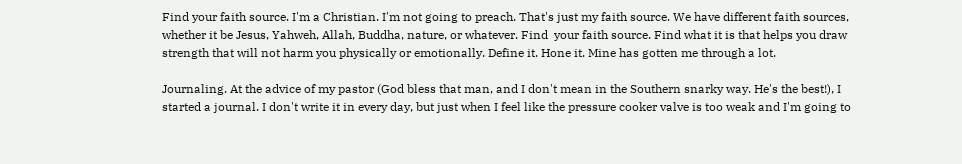Find your faith source. I'm a Christian. I'm not going to preach. That's just my faith source. We have different faith sources, whether it be Jesus, Yahweh, Allah, Buddha, nature, or whatever. Find  your faith source. Find what it is that helps you draw strength that will not harm you physically or emotionally. Define it. Hone it. Mine has gotten me through a lot.

Journaling. At the advice of my pastor (God bless that man, and I don't mean in the Southern snarky way. He's the best!), I started a journal. I don't write it in every day, but just when I feel like the pressure cooker valve is too weak and I'm going to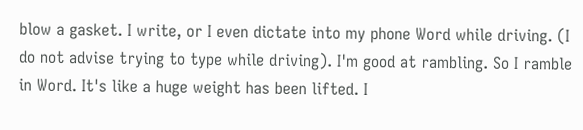blow a gasket. I write, or I even dictate into my phone Word while driving. (I do not advise trying to type while driving). I'm good at rambling. So I ramble in Word. It's like a huge weight has been lifted. I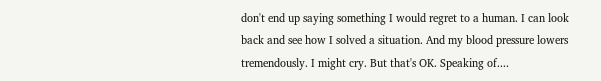don't end up saying something I would regret to a human. I can look back and see how I solved a situation. And my blood pressure lowers tremendously. I might cry. But that's OK. Speaking of....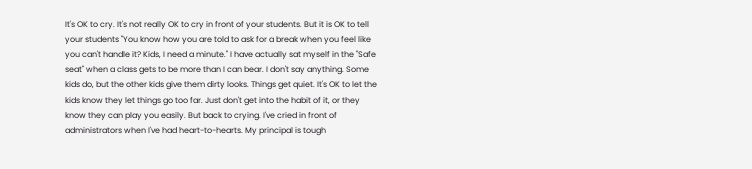It's OK to cry. It's not really OK to cry in front of your students. But it is OK to tell your students "You know how you are told to ask for a break when you feel like you can't handle it? Kids, I need a minute." I have actually sat myself in the "Safe seat" when a class gets to be more than I can bear. I don't say anything. Some kids do, but the other kids give them dirty looks. Things get quiet. It's OK to let the kids know they let things go too far. Just don't get into the habit of it, or they know they can play you easily. But back to crying. I've cried in front of administrators when I've had heart-to-hearts. My principal is tough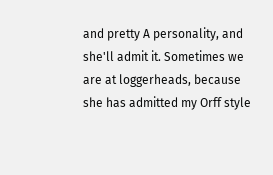and pretty A personality, and she'll admit it. Sometimes we are at loggerheads, because she has admitted my Orff style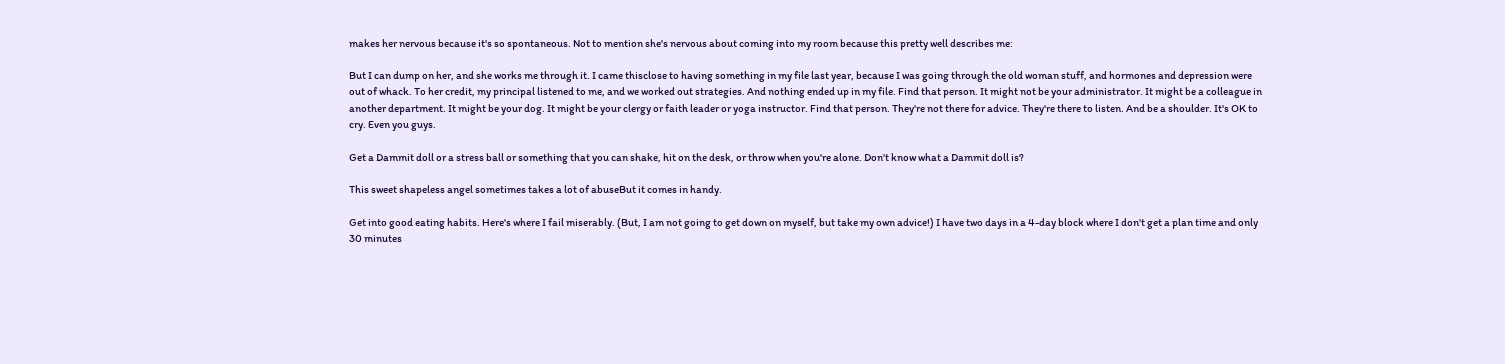makes her nervous because it's so spontaneous. Not to mention she's nervous about coming into my room because this pretty well describes me:

But I can dump on her, and she works me through it. I came thisclose to having something in my file last year, because I was going through the old woman stuff, and hormones and depression were out of whack. To her credit, my principal listened to me, and we worked out strategies. And nothing ended up in my file. Find that person. It might not be your administrator. It might be a colleague in another department. It might be your dog. It might be your clergy or faith leader or yoga instructor. Find that person. They're not there for advice. They're there to listen. And be a shoulder. It's OK to cry. Even you guys.

Get a Dammit doll or a stress ball or something that you can shake, hit on the desk, or throw when you're alone. Don't know what a Dammit doll is?

This sweet shapeless angel sometimes takes a lot of abuseBut it comes in handy.

Get into good eating habits. Here's where I fail miserably. (But, I am not going to get down on myself, but take my own advice!) I have two days in a 4-day block where I don't get a plan time and only 30 minutes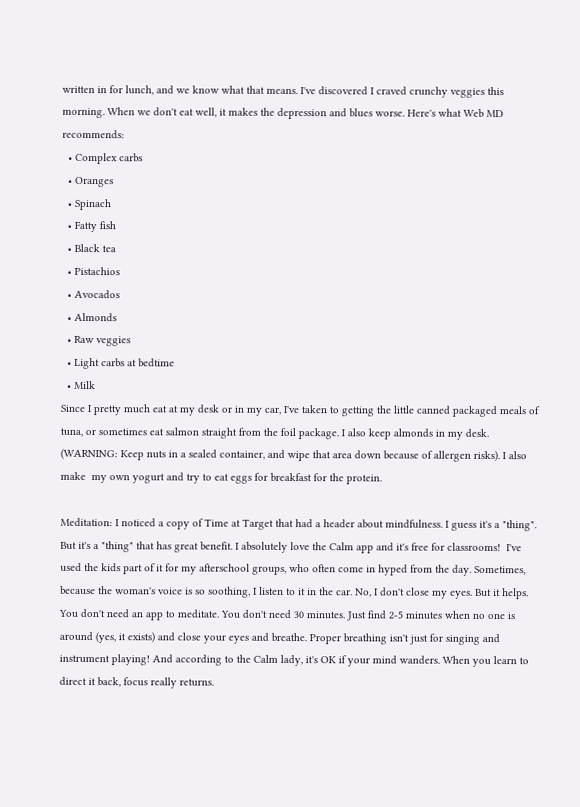written in for lunch, and we know what that means. I've discovered I craved crunchy veggies this morning. When we don't eat well, it makes the depression and blues worse. Here's what Web MD recommends:
  • Complex carbs
  • Oranges
  • Spinach
  • Fatty fish
  • Black tea
  • Pistachios
  • Avocados
  • Almonds
  • Raw veggies
  • Light carbs at bedtime
  • Milk
Since I pretty much eat at my desk or in my car, I've taken to getting the little canned packaged meals of tuna, or sometimes eat salmon straight from the foil package. I also keep almonds in my desk. (WARNING: Keep nuts in a sealed container, and wipe that area down because of allergen risks). I also make  my own yogurt and try to eat eggs for breakfast for the protein.

Meditation: I noticed a copy of Time at Target that had a header about mindfulness. I guess it's a "thing". But it's a "thing" that has great benefit. I absolutely love the Calm app and it's free for classrooms!  I've used the kids part of it for my afterschool groups, who often come in hyped from the day. Sometimes, because the woman's voice is so soothing, I listen to it in the car. No, I don't close my eyes. But it helps.
You don't need an app to meditate. You don't need 30 minutes. Just find 2-5 minutes when no one is around (yes, it exists) and close your eyes and breathe. Proper breathing isn't just for singing and instrument playing! And according to the Calm lady, it's OK if your mind wanders. When you learn to direct it back, focus really returns.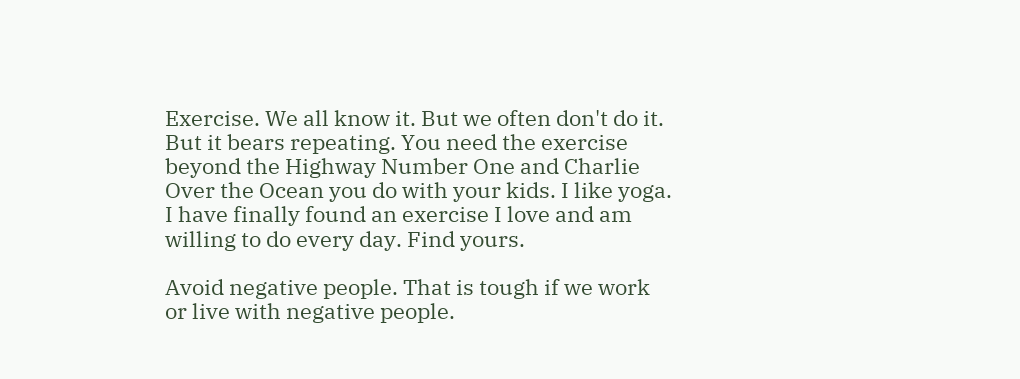Exercise. We all know it. But we often don't do it. But it bears repeating. You need the exercise beyond the Highway Number One and Charlie Over the Ocean you do with your kids. I like yoga. I have finally found an exercise I love and am willing to do every day. Find yours.

Avoid negative people. That is tough if we work or live with negative people.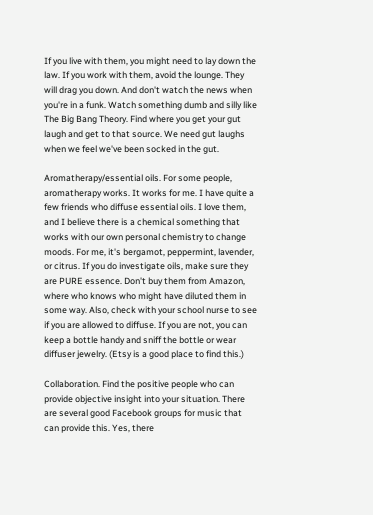If you live with them, you might need to lay down the law. If you work with them, avoid the lounge. They will drag you down. And don't watch the news when you're in a funk. Watch something dumb and silly like The Big Bang Theory. Find where you get your gut laugh and get to that source. We need gut laughs when we feel we've been socked in the gut.

Aromatherapy/essential oils. For some people, aromatherapy works. It works for me. I have quite a few friends who diffuse essential oils. I love them, and I believe there is a chemical something that works with our own personal chemistry to change moods. For me, it's bergamot, peppermint, lavender, or citrus. If you do investigate oils, make sure they are PURE essence. Don't buy them from Amazon, where who knows who might have diluted them in some way. Also, check with your school nurse to see if you are allowed to diffuse. If you are not, you can keep a bottle handy and sniff the bottle or wear diffuser jewelry. (Etsy is a good place to find this.)

Collaboration. Find the positive people who can provide objective insight into your situation. There are several good Facebook groups for music that can provide this. Yes, there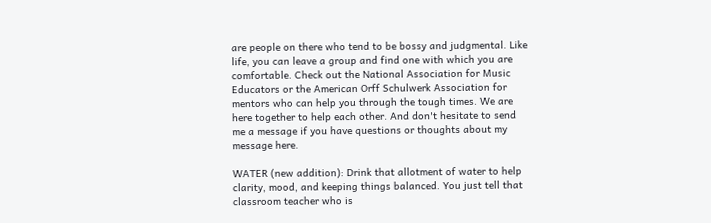are people on there who tend to be bossy and judgmental. Like life, you can leave a group and find one with which you are comfortable. Check out the National Association for Music Educators or the American Orff Schulwerk Association for mentors who can help you through the tough times. We are here together to help each other. And don't hesitate to send me a message if you have questions or thoughts about my message here.

WATER (new addition): Drink that allotment of water to help clarity, mood, and keeping things balanced. You just tell that classroom teacher who is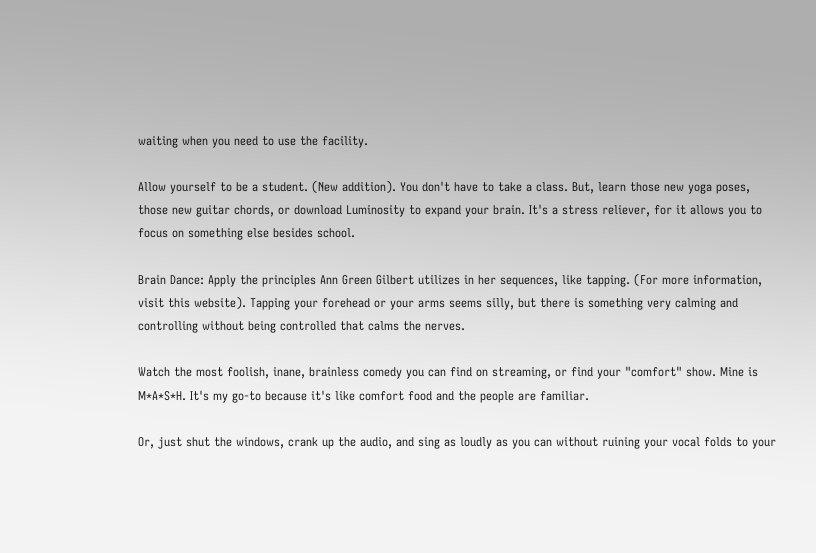waiting when you need to use the facility.

Allow yourself to be a student. (New addition). You don't have to take a class. But, learn those new yoga poses, those new guitar chords, or download Luminosity to expand your brain. It's a stress reliever, for it allows you to focus on something else besides school.

Brain Dance: Apply the principles Ann Green Gilbert utilizes in her sequences, like tapping. (For more information, visit this website). Tapping your forehead or your arms seems silly, but there is something very calming and controlling without being controlled that calms the nerves.

Watch the most foolish, inane, brainless comedy you can find on streaming, or find your "comfort" show. Mine is M*A*S*H. It's my go-to because it's like comfort food and the people are familiar.

Or, just shut the windows, crank up the audio, and sing as loudly as you can without ruining your vocal folds to your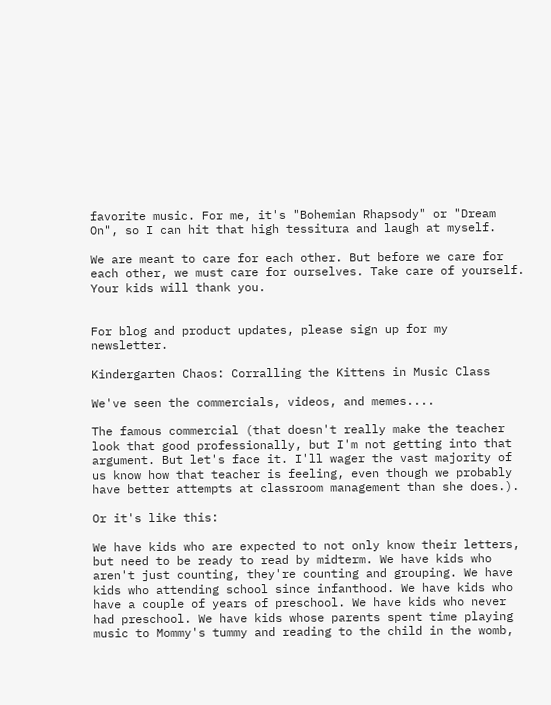favorite music. For me, it's "Bohemian Rhapsody" or "Dream On", so I can hit that high tessitura and laugh at myself.

We are meant to care for each other. But before we care for each other, we must care for ourselves. Take care of yourself. Your kids will thank you.


For blog and product updates, please sign up for my newsletter.

Kindergarten Chaos: Corralling the Kittens in Music Class

We've seen the commercials, videos, and memes....

The famous commercial (that doesn't really make the teacher look that good professionally, but I'm not getting into that argument. But let's face it. I'll wager the vast majority of us know how that teacher is feeling, even though we probably have better attempts at classroom management than she does.).

Or it's like this:

We have kids who are expected to not only know their letters, but need to be ready to read by midterm. We have kids who aren't just counting, they're counting and grouping. We have kids who attending school since infanthood. We have kids who have a couple of years of preschool. We have kids who never had preschool. We have kids whose parents spent time playing music to Mommy's tummy and reading to the child in the womb,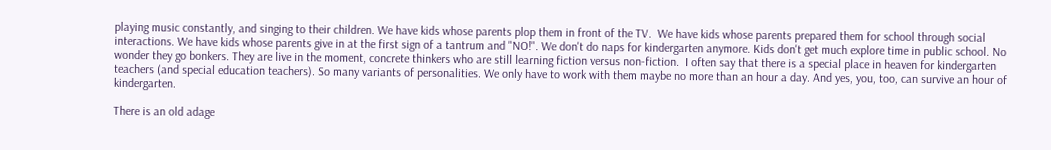playing music constantly, and singing to their children. We have kids whose parents plop them in front of the TV.  We have kids whose parents prepared them for school through social interactions. We have kids whose parents give in at the first sign of a tantrum and "NO!". We don't do naps for kindergarten anymore. Kids don't get much explore time in public school. No wonder they go bonkers. They are live in the moment, concrete thinkers who are still learning fiction versus non-fiction.  I often say that there is a special place in heaven for kindergarten teachers (and special education teachers). So many variants of personalities. We only have to work with them maybe no more than an hour a day. And yes, you, too, can survive an hour of kindergarten.

There is an old adage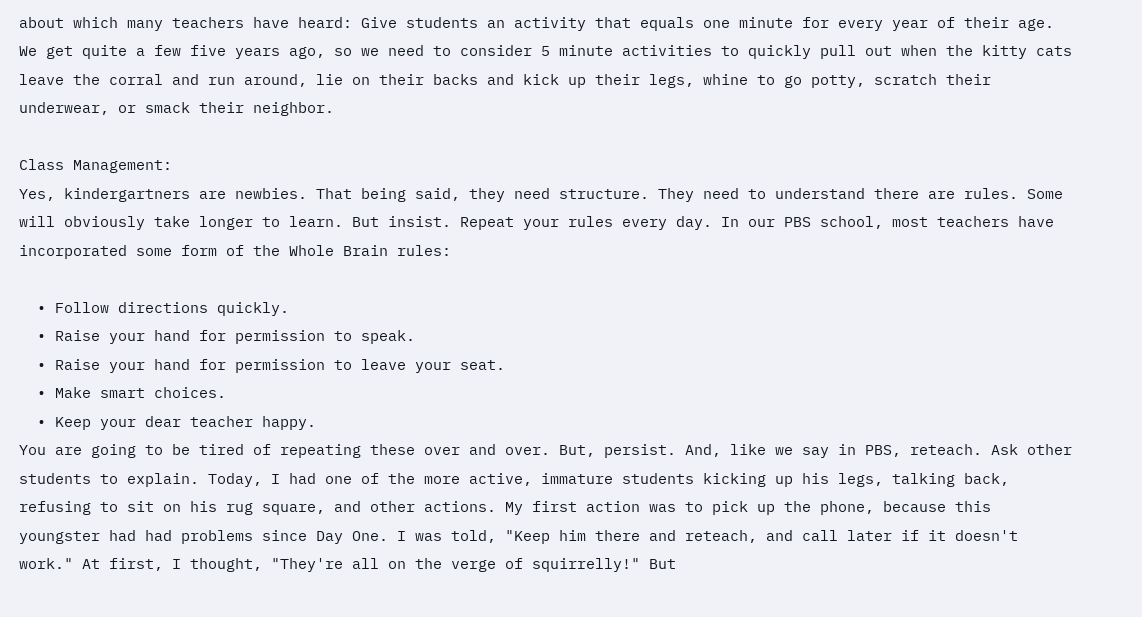about which many teachers have heard: Give students an activity that equals one minute for every year of their age. We get quite a few five years ago, so we need to consider 5 minute activities to quickly pull out when the kitty cats leave the corral and run around, lie on their backs and kick up their legs, whine to go potty, scratch their underwear, or smack their neighbor.

Class Management:
Yes, kindergartners are newbies. That being said, they need structure. They need to understand there are rules. Some will obviously take longer to learn. But insist. Repeat your rules every day. In our PBS school, most teachers have incorporated some form of the Whole Brain rules:

  • Follow directions quickly.
  • Raise your hand for permission to speak.
  • Raise your hand for permission to leave your seat.
  • Make smart choices.
  • Keep your dear teacher happy.
You are going to be tired of repeating these over and over. But, persist. And, like we say in PBS, reteach. Ask other students to explain. Today, I had one of the more active, immature students kicking up his legs, talking back, refusing to sit on his rug square, and other actions. My first action was to pick up the phone, because this youngster had had problems since Day One. I was told, "Keep him there and reteach, and call later if it doesn't work." At first, I thought, "They're all on the verge of squirrelly!" But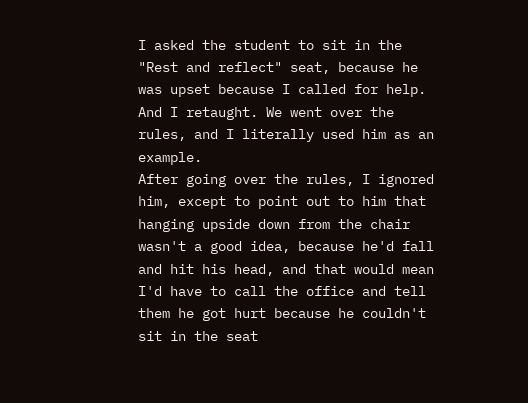I asked the student to sit in the "Rest and reflect" seat, because he was upset because I called for help. And I retaught. We went over the rules, and I literally used him as an example.
After going over the rules, I ignored him, except to point out to him that hanging upside down from the chair wasn't a good idea, because he'd fall and hit his head, and that would mean I'd have to call the office and tell them he got hurt because he couldn't sit in the seat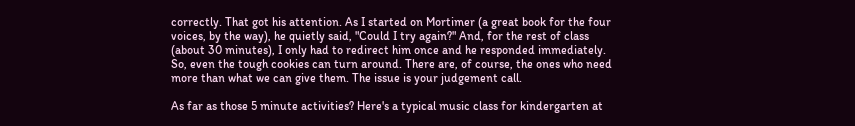correctly. That got his attention. As I started on Mortimer (a great book for the four voices, by the way), he quietly said, "Could I try again?" And, for the rest of class (about 30 minutes), I only had to redirect him once and he responded immediately. So, even the tough cookies can turn around. There are, of course, the ones who need more than what we can give them. The issue is your judgement call.

As far as those 5 minute activities? Here's a typical music class for kindergarten at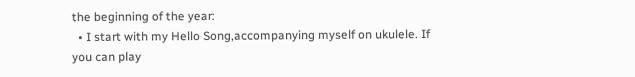the beginning of the year:
  • I start with my Hello Song,accompanying myself on ukulele. If you can play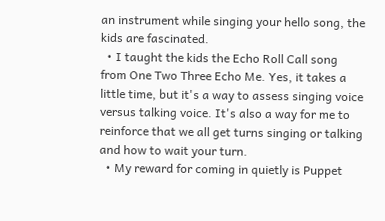an instrument while singing your hello song, the kids are fascinated.
  • I taught the kids the Echo Roll Call song from One Two Three Echo Me. Yes, it takes a little time, but it's a way to assess singing voice versus talking voice. It's also a way for me to reinforce that we all get turns singing or talking and how to wait your turn.
  • My reward for coming in quietly is Puppet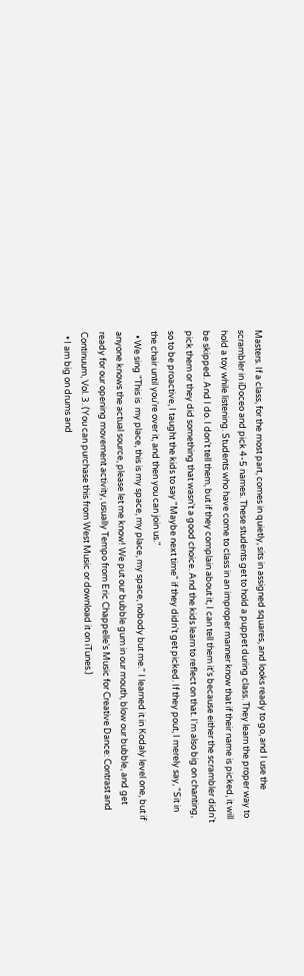Masters. If a class, for the most part, comes in quietly, sits in assigned squares, and looks ready to go, and I use the scrambler in iDoceo and pick 4-5 names. These students get to hold a puppet during class. They learn the proper way to hold a toy while listening. Students who have come to class in an improper manner know that if their name is picked, it will be skipped. And I do. I don't tell them, but if they complain about it, I can tell them it's because either the scrambler didn't pick them or they did something that wasn't a good choice. And the kids learn to reflect on that. I'm also big on chanting, so to be proactive, I taught the kids to say "Maybe next time" if they didn't get picked. If they pout, I merely say, "Sit in the chair until you're over it, and then you can join us."
  • We sing "This is  my place, this is my space, my place, my space, nobody but me." I learned it in Kodaly level one, but if anyone knows the actual source, please let me know! We put our bubble gum in our mouth, blow our bubble, and get ready for our opening movement activity, usually Tempo from Eric Chappelle's Music for Creative Dance: Contrast and Continuum, Vol. 3. (You can purchase this from West Music or download it on iTunes.)
  • I am big on drums and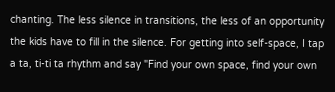chanting. The less silence in transitions, the less of an opportunity the kids have to fill in the silence. For getting into self-space, I tap a ta, ti-ti ta rhythm and say "Find your own space, find your own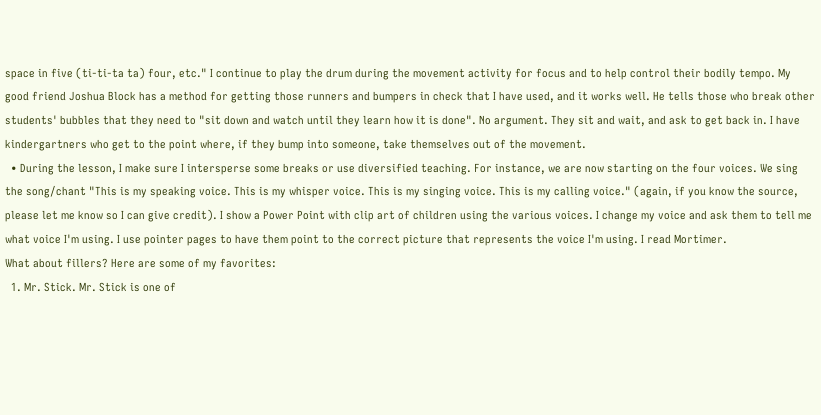space in five (ti-ti-ta ta) four, etc." I continue to play the drum during the movement activity for focus and to help control their bodily tempo. My good friend Joshua Block has a method for getting those runners and bumpers in check that I have used, and it works well. He tells those who break other students' bubbles that they need to "sit down and watch until they learn how it is done". No argument. They sit and wait, and ask to get back in. I have kindergartners who get to the point where, if they bump into someone, take themselves out of the movement.
  • During the lesson, I make sure I intersperse some breaks or use diversified teaching. For instance, we are now starting on the four voices. We sing the song/chant "This is my speaking voice. This is my whisper voice. This is my singing voice. This is my calling voice." (again, if you know the source, please let me know so I can give credit). I show a Power Point with clip art of children using the various voices. I change my voice and ask them to tell me what voice I'm using. I use pointer pages to have them point to the correct picture that represents the voice I'm using. I read Mortimer.
What about fillers? Here are some of my favorites:
  1. Mr. Stick. Mr. Stick is one of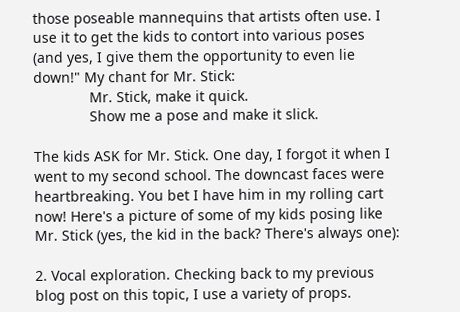those poseable mannequins that artists often use. I use it to get the kids to contort into various poses (and yes, I give them the opportunity to even lie down!" My chant for Mr. Stick:
              Mr. Stick, make it quick.
              Show me a pose and make it slick.

The kids ASK for Mr. Stick. One day, I forgot it when I went to my second school. The downcast faces were heartbreaking. You bet I have him in my rolling cart now! Here's a picture of some of my kids posing like Mr. Stick (yes, the kid in the back? There's always one):

2. Vocal exploration. Checking back to my previous blog post on this topic, I use a variety of props.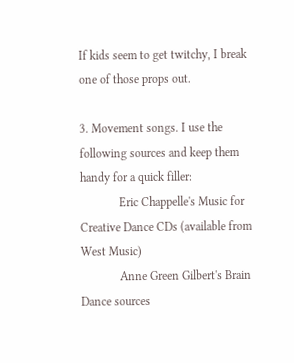If kids seem to get twitchy, I break one of those props out.

3. Movement songs. I use the following sources and keep them handy for a quick filler:
             Eric Chappelle's Music for Creative Dance CDs (available from West Music)
             Anne Green Gilbert's Brain Dance sources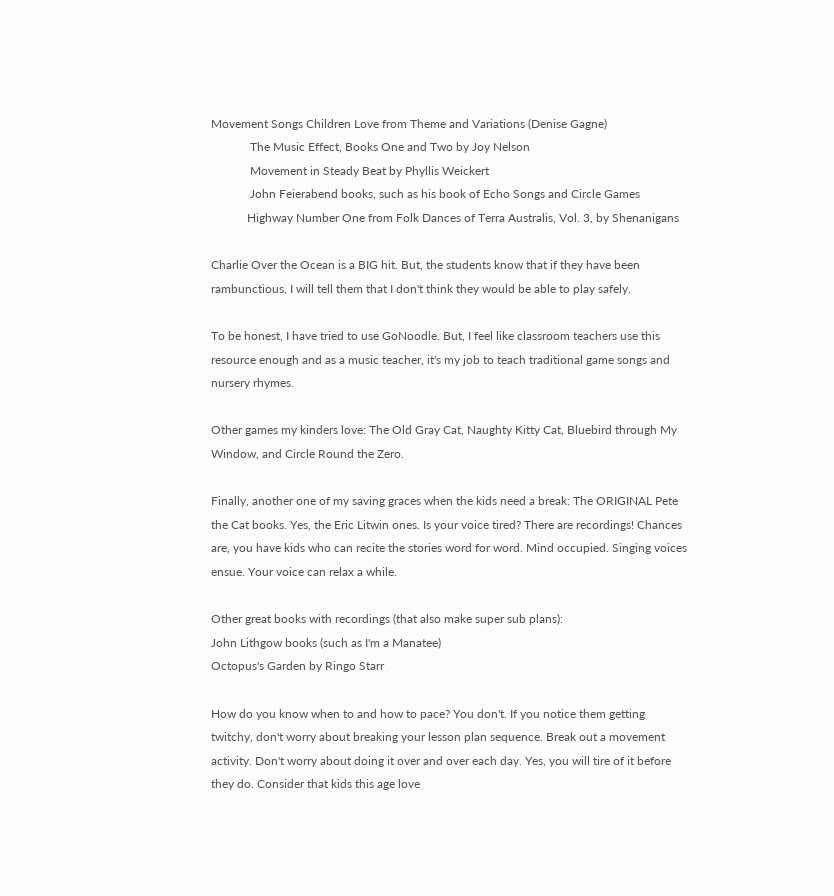Movement Songs Children Love from Theme and Variations (Denise Gagne)
             The Music Effect, Books One and Two by Joy Nelson
             Movement in Steady Beat by Phyllis Weickert
             John Feierabend books, such as his book of Echo Songs and Circle Games
            Highway Number One from Folk Dances of Terra Australis, Vol. 3, by Shenanigans

Charlie Over the Ocean is a BIG hit. But, the students know that if they have been rambunctious, I will tell them that I don't think they would be able to play safely.

To be honest, I have tried to use GoNoodle. But, I feel like classroom teachers use this resource enough and as a music teacher, it's my job to teach traditional game songs and nursery rhymes.

Other games my kinders love: The Old Gray Cat, Naughty Kitty Cat, Bluebird through My Window, and Circle Round the Zero.

Finally, another one of my saving graces when the kids need a break: The ORIGINAL Pete the Cat books. Yes, the Eric Litwin ones. Is your voice tired? There are recordings! Chances are, you have kids who can recite the stories word for word. Mind occupied. Singing voices ensue. Your voice can relax a while.

Other great books with recordings (that also make super sub plans):
John Lithgow books (such as I'm a Manatee)
Octopus's Garden by Ringo Starr

How do you know when to and how to pace? You don't. If you notice them getting twitchy, don't worry about breaking your lesson plan sequence. Break out a movement activity. Don't worry about doing it over and over each day. Yes, you will tire of it before they do. Consider that kids this age love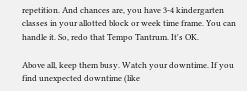repetition. And chances are, you have 3-4 kindergarten classes in your allotted block or week time frame. You can handle it. So, redo that Tempo Tantrum. It's OK.

Above all, keep them busy. Watch your downtime. If you find unexpected downtime (like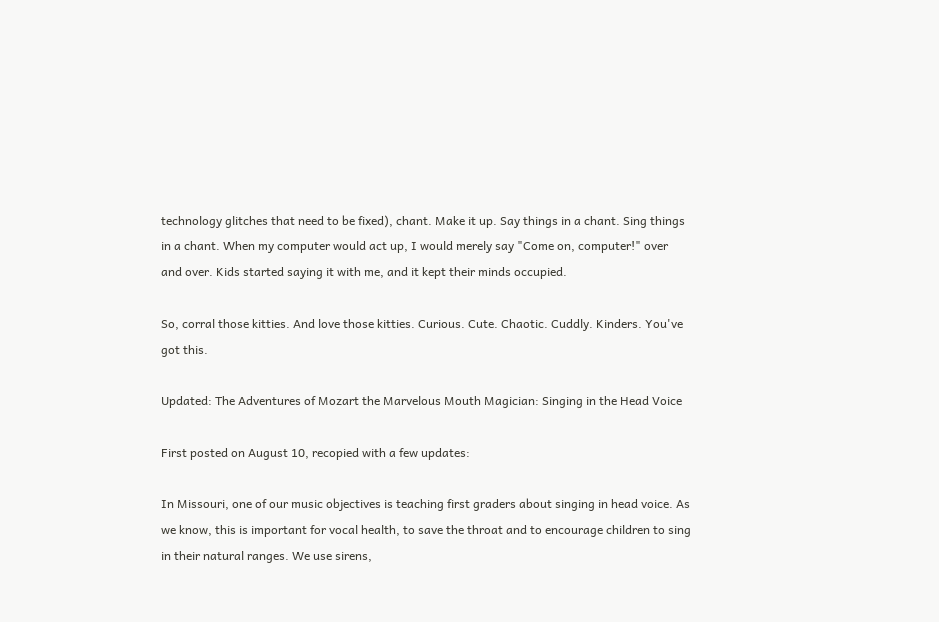technology glitches that need to be fixed), chant. Make it up. Say things in a chant. Sing things in a chant. When my computer would act up, I would merely say "Come on, computer!" over and over. Kids started saying it with me, and it kept their minds occupied.

So, corral those kitties. And love those kitties. Curious. Cute. Chaotic. Cuddly. Kinders. You've got this.

Updated: The Adventures of Mozart the Marvelous Mouth Magician: Singing in the Head Voice

First posted on August 10, recopied with a few updates:

In Missouri, one of our music objectives is teaching first graders about singing in head voice. As we know, this is important for vocal health, to save the throat and to encourage children to sing in their natural ranges. We use sirens,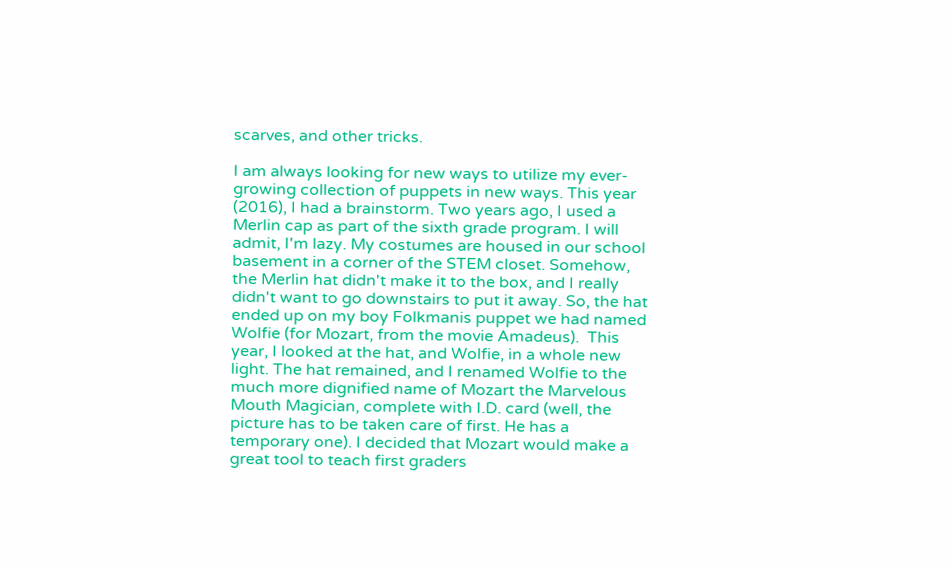scarves, and other tricks.

I am always looking for new ways to utilize my ever-growing collection of puppets in new ways. This year (2016), I had a brainstorm. Two years ago, I used a Merlin cap as part of the sixth grade program. I will admit, I'm lazy. My costumes are housed in our school basement in a corner of the STEM closet. Somehow, the Merlin hat didn't make it to the box, and I really didn't want to go downstairs to put it away. So, the hat ended up on my boy Folkmanis puppet we had named Wolfie (for Mozart, from the movie Amadeus).  This year, I looked at the hat, and Wolfie, in a whole new light. The hat remained, and I renamed Wolfie to the much more dignified name of Mozart the Marvelous Mouth Magician, complete with I.D. card (well, the picture has to be taken care of first. He has a temporary one). I decided that Mozart would make a great tool to teach first graders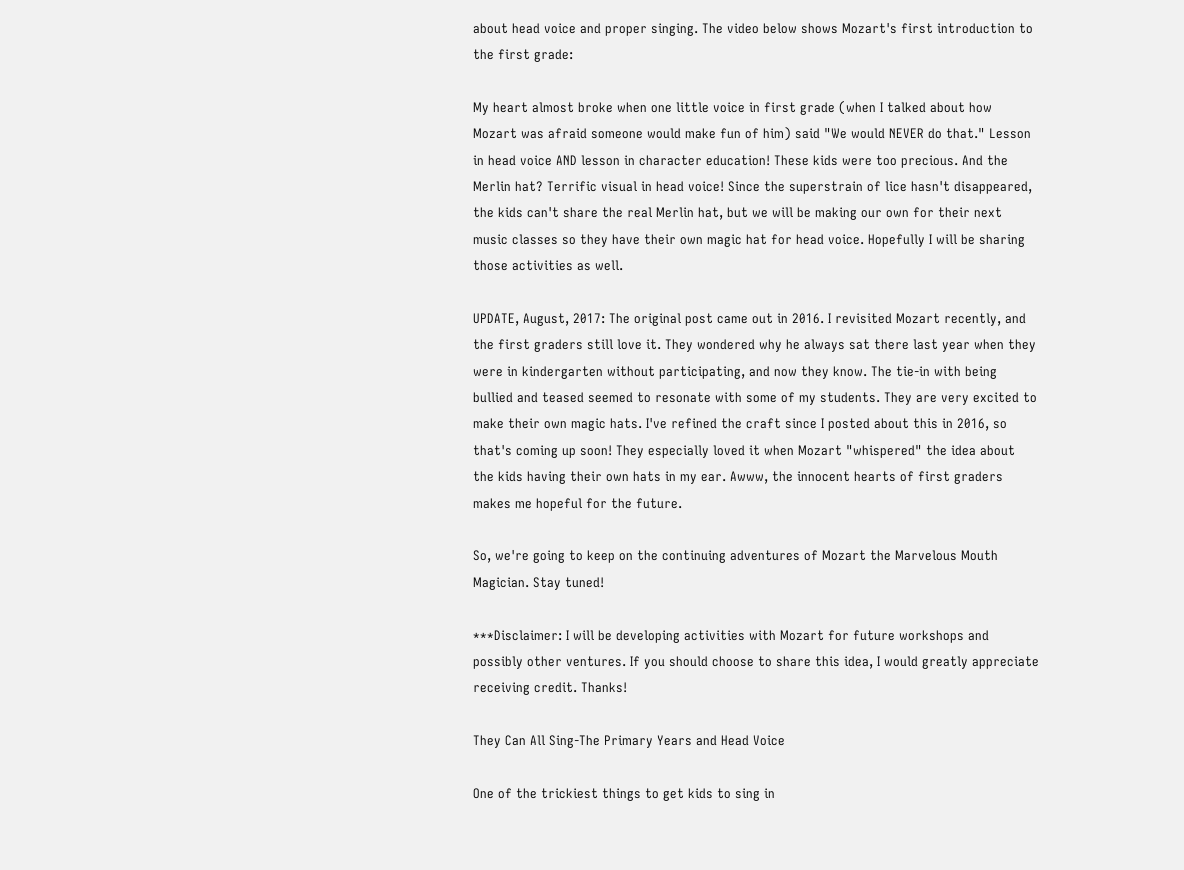about head voice and proper singing. The video below shows Mozart's first introduction to the first grade:

My heart almost broke when one little voice in first grade (when I talked about how Mozart was afraid someone would make fun of him) said "We would NEVER do that." Lesson in head voice AND lesson in character education! These kids were too precious. And the Merlin hat? Terrific visual in head voice! Since the superstrain of lice hasn't disappeared, the kids can't share the real Merlin hat, but we will be making our own for their next music classes so they have their own magic hat for head voice. Hopefully I will be sharing those activities as well.

UPDATE, August, 2017: The original post came out in 2016. I revisited Mozart recently, and the first graders still love it. They wondered why he always sat there last year when they were in kindergarten without participating, and now they know. The tie-in with being bullied and teased seemed to resonate with some of my students. They are very excited to make their own magic hats. I've refined the craft since I posted about this in 2016, so that's coming up soon! They especially loved it when Mozart "whispered" the idea about the kids having their own hats in my ear. Awww, the innocent hearts of first graders makes me hopeful for the future.

So, we're going to keep on the continuing adventures of Mozart the Marvelous Mouth Magician. Stay tuned!

***Disclaimer: I will be developing activities with Mozart for future workshops and possibly other ventures. If you should choose to share this idea, I would greatly appreciate receiving credit. Thanks!

They Can All Sing-The Primary Years and Head Voice

One of the trickiest things to get kids to sing in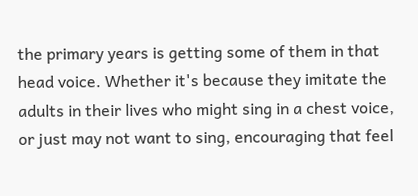the primary years is getting some of them in that head voice. Whether it's because they imitate the adults in their lives who might sing in a chest voice, or just may not want to sing, encouraging that feel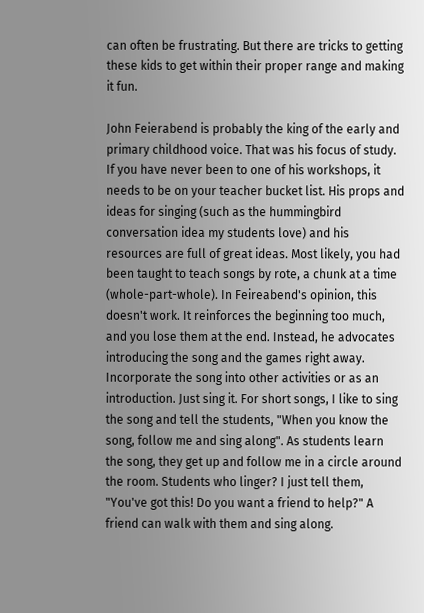can often be frustrating. But there are tricks to getting these kids to get within their proper range and making it fun.

John Feierabend is probably the king of the early and primary childhood voice. That was his focus of study. If you have never been to one of his workshops, it needs to be on your teacher bucket list. His props and ideas for singing (such as the hummingbird conversation idea my students love) and his resources are full of great ideas. Most likely, you had been taught to teach songs by rote, a chunk at a time (whole-part-whole). In Feireabend's opinion, this doesn't work. It reinforces the beginning too much, and you lose them at the end. Instead, he advocates introducing the song and the games right away. Incorporate the song into other activities or as an introduction. Just sing it. For short songs, I like to sing the song and tell the students, "When you know the song, follow me and sing along". As students learn the song, they get up and follow me in a circle around the room. Students who linger? I just tell them, "You've got this! Do you want a friend to help?" A friend can walk with them and sing along.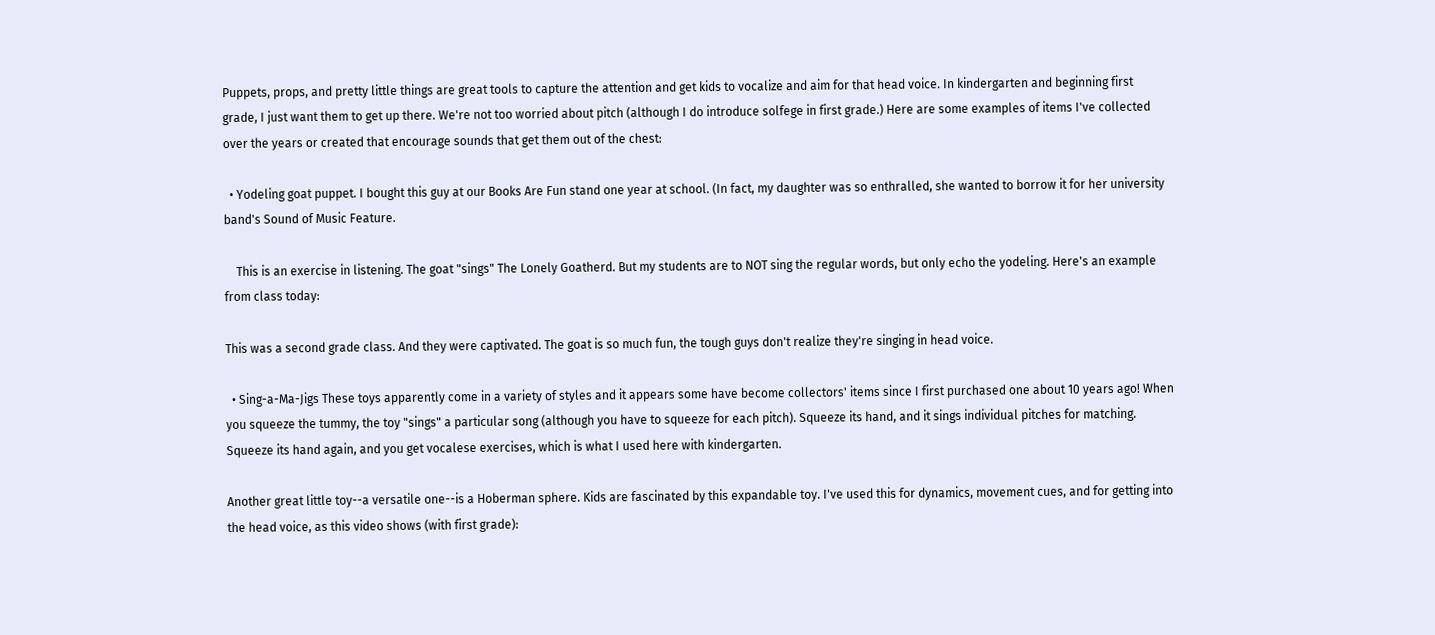Puppets, props, and pretty little things are great tools to capture the attention and get kids to vocalize and aim for that head voice. In kindergarten and beginning first grade, I just want them to get up there. We're not too worried about pitch (although I do introduce solfege in first grade.) Here are some examples of items I've collected over the years or created that encourage sounds that get them out of the chest:

  • Yodeling goat puppet. I bought this guy at our Books Are Fun stand one year at school. (In fact, my daughter was so enthralled, she wanted to borrow it for her university band's Sound of Music Feature.

    This is an exercise in listening. The goat "sings" The Lonely Goatherd. But my students are to NOT sing the regular words, but only echo the yodeling. Here's an example from class today:

This was a second grade class. And they were captivated. The goat is so much fun, the tough guys don't realize they're singing in head voice.

  • Sing-a-Ma-Jigs These toys apparently come in a variety of styles and it appears some have become collectors' items since I first purchased one about 10 years ago! When you squeeze the tummy, the toy "sings" a particular song (although you have to squeeze for each pitch). Squeeze its hand, and it sings individual pitches for matching. Squeeze its hand again, and you get vocalese exercises, which is what I used here with kindergarten.

Another great little toy--a versatile one--is a Hoberman sphere. Kids are fascinated by this expandable toy. I've used this for dynamics, movement cues, and for getting into the head voice, as this video shows (with first grade):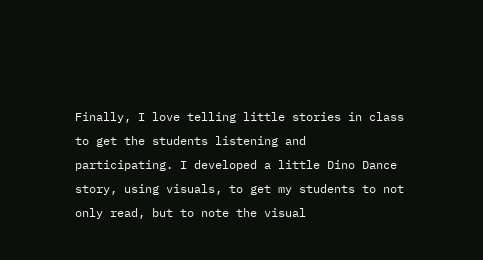Finally, I love telling little stories in class to get the students listening and participating. I developed a little Dino Dance story, using visuals, to get my students to not only read, but to note the visual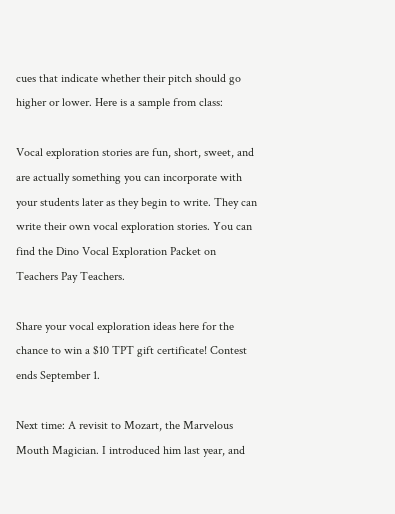cues that indicate whether their pitch should go higher or lower. Here is a sample from class:

Vocal exploration stories are fun, short, sweet, and are actually something you can incorporate with your students later as they begin to write. They can write their own vocal exploration stories. You can find the Dino Vocal Exploration Packet on Teachers Pay Teachers.

Share your vocal exploration ideas here for the chance to win a $10 TPT gift certificate! Contest ends September 1.

Next time: A revisit to Mozart, the Marvelous Mouth Magician. I introduced him last year, and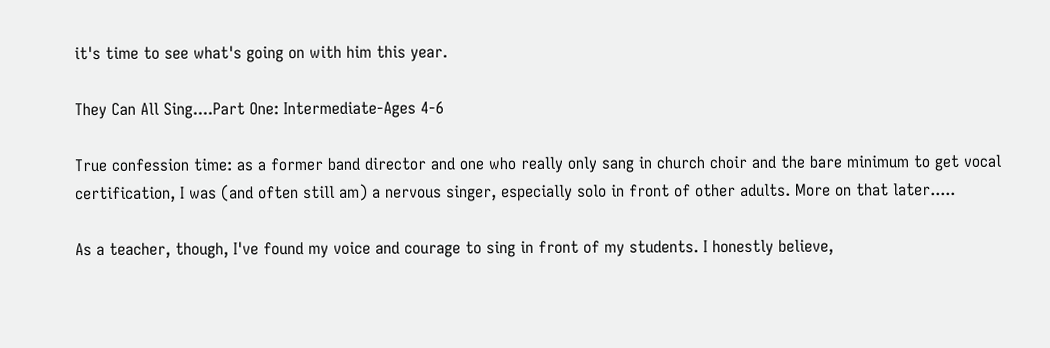it's time to see what's going on with him this year.

They Can All Sing....Part One: Intermediate-Ages 4-6

True confession time: as a former band director and one who really only sang in church choir and the bare minimum to get vocal certification, I was (and often still am) a nervous singer, especially solo in front of other adults. More on that later.....

As a teacher, though, I've found my voice and courage to sing in front of my students. I honestly believe,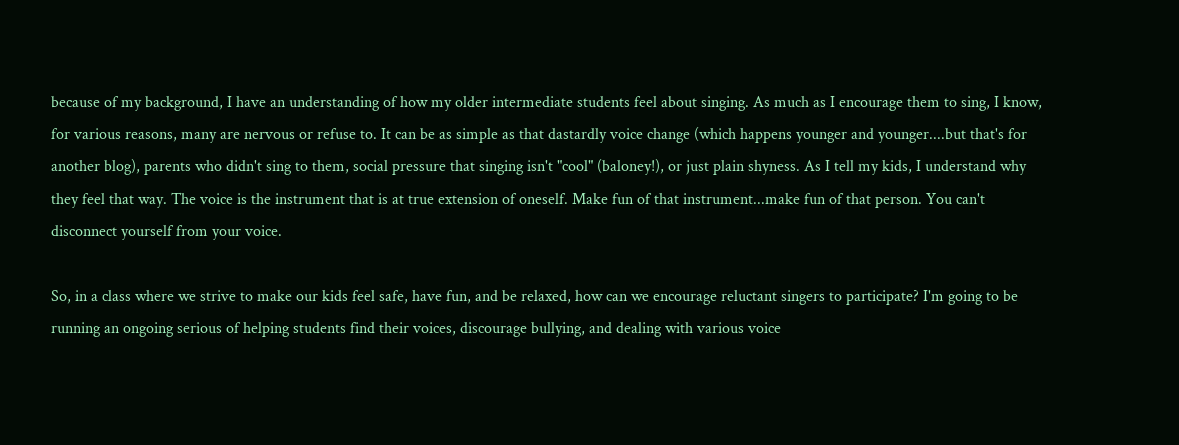because of my background, I have an understanding of how my older intermediate students feel about singing. As much as I encourage them to sing, I know, for various reasons, many are nervous or refuse to. It can be as simple as that dastardly voice change (which happens younger and younger....but that's for another blog), parents who didn't sing to them, social pressure that singing isn't "cool" (baloney!), or just plain shyness. As I tell my kids, I understand why they feel that way. The voice is the instrument that is at true extension of oneself. Make fun of that instrument...make fun of that person. You can't disconnect yourself from your voice.

So, in a class where we strive to make our kids feel safe, have fun, and be relaxed, how can we encourage reluctant singers to participate? I'm going to be running an ongoing serious of helping students find their voices, discourage bullying, and dealing with various voice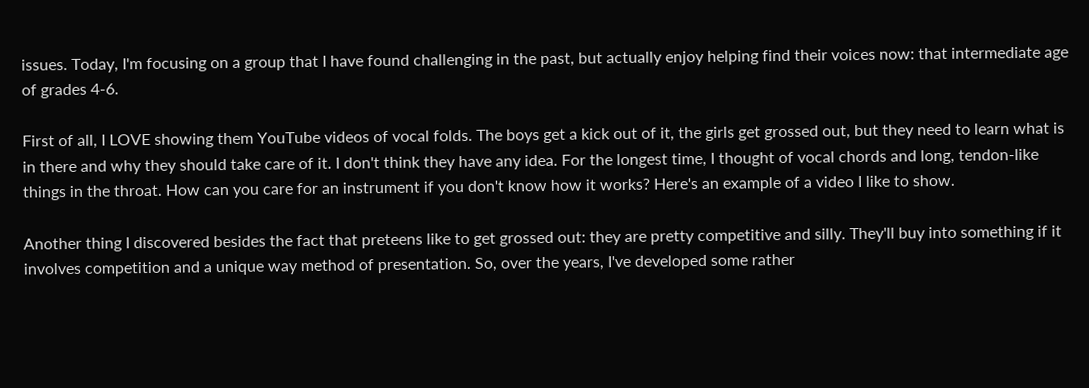issues. Today, I'm focusing on a group that I have found challenging in the past, but actually enjoy helping find their voices now: that intermediate age of grades 4-6.

First of all, I LOVE showing them YouTube videos of vocal folds. The boys get a kick out of it, the girls get grossed out, but they need to learn what is in there and why they should take care of it. I don't think they have any idea. For the longest time, I thought of vocal chords and long, tendon-like things in the throat. How can you care for an instrument if you don't know how it works? Here's an example of a video I like to show.

Another thing I discovered besides the fact that preteens like to get grossed out: they are pretty competitive and silly. They'll buy into something if it involves competition and a unique way method of presentation. So, over the years, I've developed some rather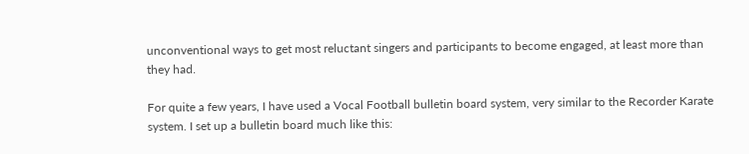unconventional ways to get most reluctant singers and participants to become engaged, at least more than they had.

For quite a few years, I have used a Vocal Football bulletin board system, very similar to the Recorder Karate system. I set up a bulletin board much like this: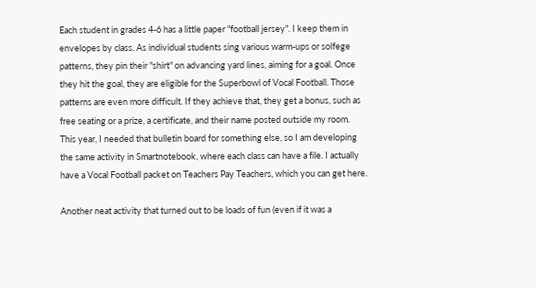Each student in grades 4-6 has a little paper "football jersey". I keep them in envelopes by class. As individual students sing various warm-ups or solfege patterns, they pin their "shirt" on advancing yard lines, aiming for a goal. Once they hit the goal, they are eligible for the Superbowl of Vocal Football. Those patterns are even more difficult. If they achieve that, they get a bonus, such as free seating or a prize, a certificate, and their name posted outside my room. This year, I needed that bulletin board for something else, so I am developing the same activity in Smartnotebook, where each class can have a file. I actually have a Vocal Football packet on Teachers Pay Teachers, which you can get here.

Another neat activity that turned out to be loads of fun (even if it was a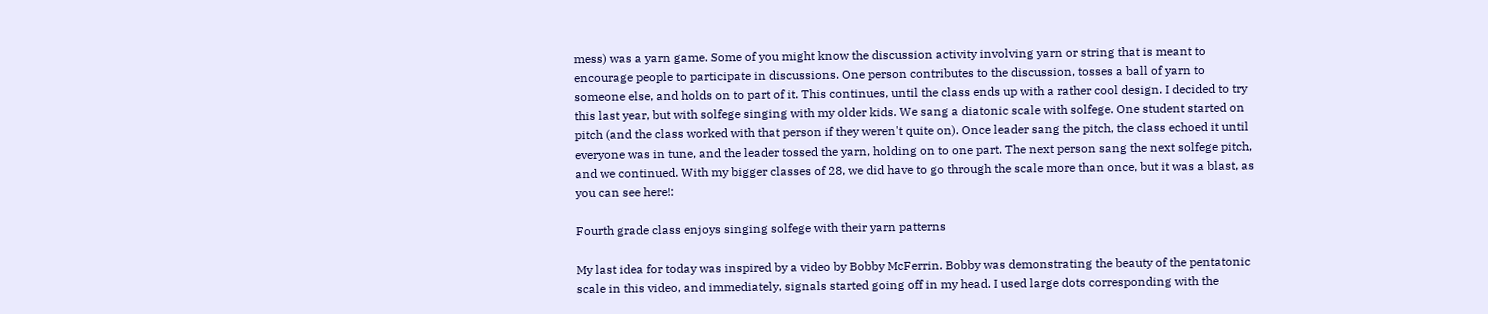mess) was a yarn game. Some of you might know the discussion activity involving yarn or string that is meant to encourage people to participate in discussions. One person contributes to the discussion, tosses a ball of yarn to someone else, and holds on to part of it. This continues, until the class ends up with a rather cool design. I decided to try this last year, but with solfege singing with my older kids. We sang a diatonic scale with solfege. One student started on pitch (and the class worked with that person if they weren't quite on). Once leader sang the pitch, the class echoed it until everyone was in tune, and the leader tossed the yarn, holding on to one part. The next person sang the next solfege pitch, and we continued. With my bigger classes of 28, we did have to go through the scale more than once, but it was a blast, as you can see here!:

Fourth grade class enjoys singing solfege with their yarn patterns

My last idea for today was inspired by a video by Bobby McFerrin. Bobby was demonstrating the beauty of the pentatonic scale in this video, and immediately, signals started going off in my head. I used large dots corresponding with the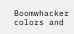Boomwhacker colors and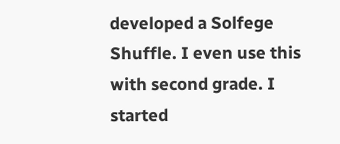developed a Solfege Shuffle. I even use this with second grade. I started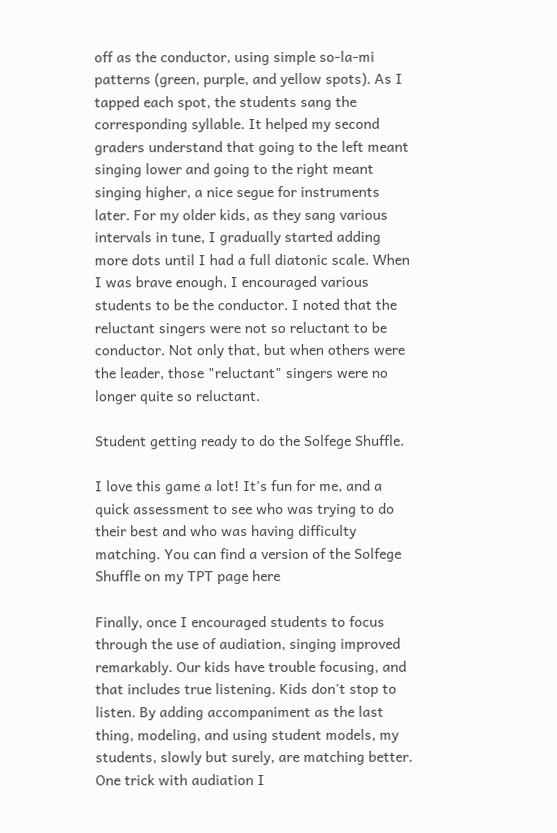off as the conductor, using simple so-la-mi patterns (green, purple, and yellow spots). As I tapped each spot, the students sang the corresponding syllable. It helped my second graders understand that going to the left meant singing lower and going to the right meant singing higher, a nice segue for instruments later. For my older kids, as they sang various intervals in tune, I gradually started adding more dots until I had a full diatonic scale. When I was brave enough, I encouraged various students to be the conductor. I noted that the reluctant singers were not so reluctant to be conductor. Not only that, but when others were the leader, those "reluctant" singers were no longer quite so reluctant.

Student getting ready to do the Solfege Shuffle.

I love this game a lot! It's fun for me, and a quick assessment to see who was trying to do their best and who was having difficulty matching. You can find a version of the Solfege Shuffle on my TPT page here

Finally, once I encouraged students to focus through the use of audiation, singing improved remarkably. Our kids have trouble focusing, and that includes true listening. Kids don't stop to listen. By adding accompaniment as the last thing, modeling, and using student models, my students, slowly but surely, are matching better. One trick with audiation I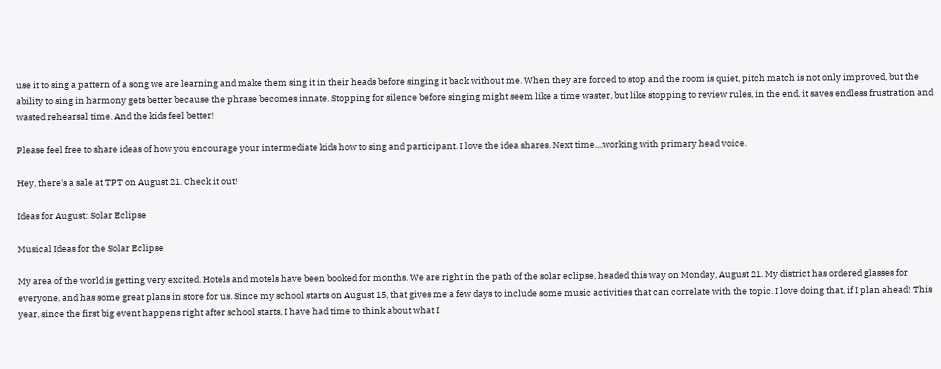use it to sing a pattern of a song we are learning and make them sing it in their heads before singing it back without me. When they are forced to stop and the room is quiet, pitch match is not only improved, but the ability to sing in harmony gets better because the phrase becomes innate. Stopping for silence before singing might seem like a time waster, but like stopping to review rules, in the end, it saves endless frustration and wasted rehearsal time. And the kids feel better!

Please feel free to share ideas of how you encourage your intermediate kids how to sing and participant. I love the idea shares. Next time....working with primary head voice.

Hey, there's a sale at TPT on August 21. Check it out!

Ideas for August: Solar Eclipse

Musical Ideas for the Solar Eclipse

My area of the world is getting very excited. Hotels and motels have been booked for months. We are right in the path of the solar eclipse, headed this way on Monday, August 21. My district has ordered glasses for everyone, and has some great plans in store for us. Since my school starts on August 15, that gives me a few days to include some music activities that can correlate with the topic. I love doing that, if I plan ahead! This year, since the first big event happens right after school starts, I have had time to think about what I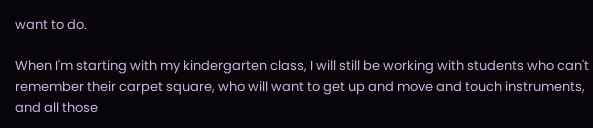want to do.

When I'm starting with my kindergarten class, I will still be working with students who can't remember their carpet square, who will want to get up and move and touch instruments, and all those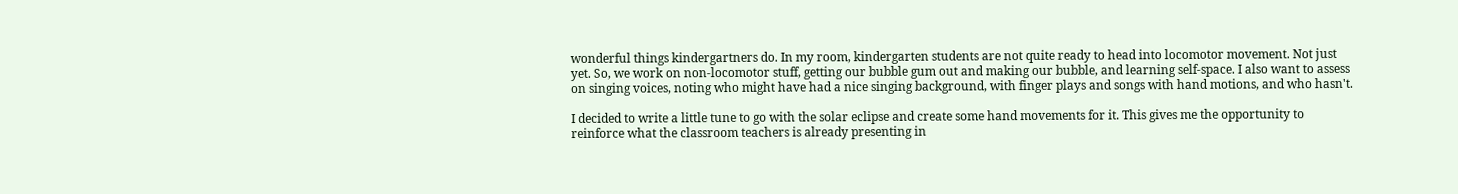wonderful things kindergartners do. In my room, kindergarten students are not quite ready to head into locomotor movement. Not just yet. So, we work on non-locomotor stuff, getting our bubble gum out and making our bubble, and learning self-space. I also want to assess on singing voices, noting who might have had a nice singing background, with finger plays and songs with hand motions, and who hasn't.

I decided to write a little tune to go with the solar eclipse and create some hand movements for it. This gives me the opportunity to reinforce what the classroom teachers is already presenting in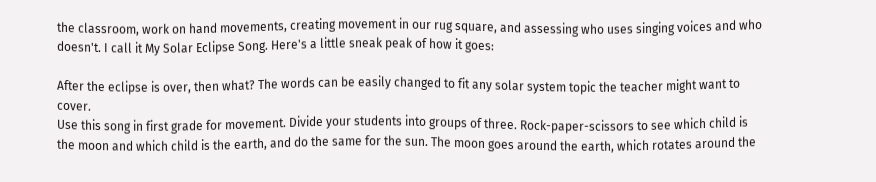the classroom, work on hand movements, creating movement in our rug square, and assessing who uses singing voices and who doesn't. I call it My Solar Eclipse Song. Here's a little sneak peak of how it goes:

After the eclipse is over, then what? The words can be easily changed to fit any solar system topic the teacher might want to cover.
Use this song in first grade for movement. Divide your students into groups of three. Rock-paper-scissors to see which child is the moon and which child is the earth, and do the same for the sun. The moon goes around the earth, which rotates around the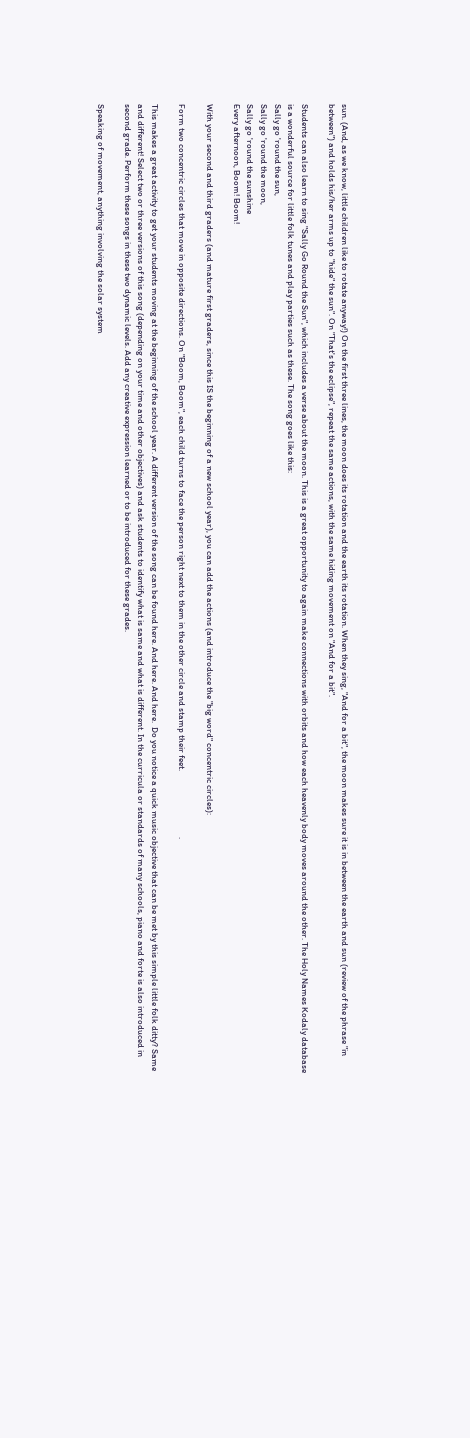sun. (And, as we know, little children like to rotate anyway!) On the first three lines, the moon does its rotation and the earth its rotation. When they sing, "And for a bit", the moon makes sure it is in between the earth and sun (review of the phrase "in between") and holds his/her arms up to "hide" the sun". On "That's the eclipse", repeat the same actions, with the same hiding movement on "And for a bit".

Students can also learn to sing "Sally Go Round the Sun", which includes a verse about the moon. This is a great opportunity to again make connections with orbits and how each heavenly body moves around the other. The Holy Names Kodaly database is a wonderful source for little folk tunes and play parties such as these. The song goes like this:
Sally go 'round the sun,
Sally go 'round the moon,
Sally go 'round the sunshine
Every afternoon, Boom! Boom!

With your second and third graders (and mature first graders, since this IS the beginning of a new school year), you can add the actions (and introduce the "big word" concentric circles):

Form two concentric circles that move in opposite directions. On "Boom, Boom", each child turns to face the person right next to them in the other circle and stamp their feet.                                 .

This makes a great activity to get your students moving at the beginning of the school year. A different version of the song can be found here. And here. And here.  Do you notice a quick music objective that can be met by this simple little folk ditty? Same and different! Select two or three versions of this song (depending on your time and other objectives) and ask students to identify what is same and what is different. In the curricula or standards of many schools, piano and forte is also introduced in second grade. Perform these songs in these two dynamic levels. Add any creative expression learned or to be introduced for these grades.

Speaking of movement, anything involving the solar system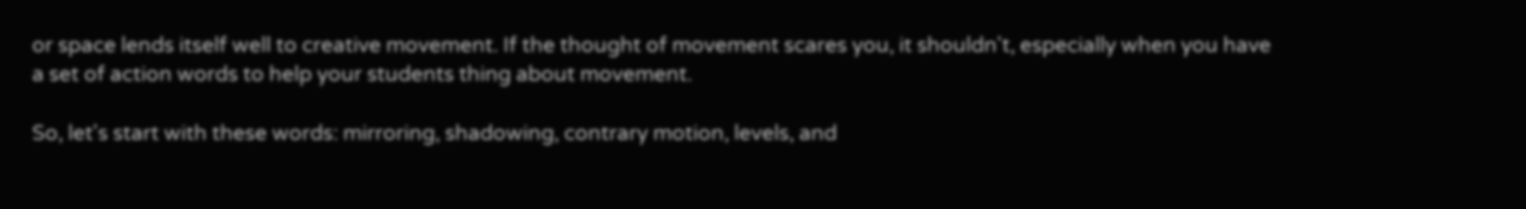or space lends itself well to creative movement. If the thought of movement scares you, it shouldn't, especially when you have a set of action words to help your students thing about movement.

So, let's start with these words: mirroring, shadowing, contrary motion, levels, and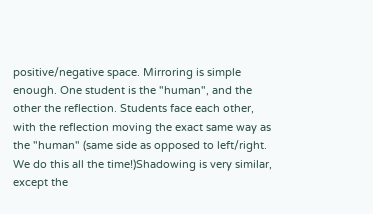positive/negative space. Mirroring is simple enough. One student is the "human", and the other the reflection. Students face each other, with the reflection moving the exact same way as the "human" (same side as opposed to left/right. We do this all the time!)Shadowing is very similar, except the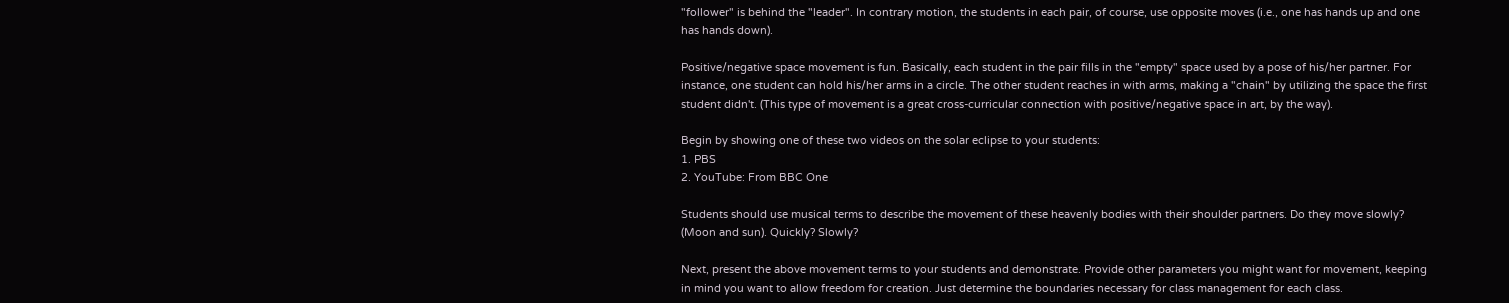"follower" is behind the "leader". In contrary motion, the students in each pair, of course, use opposite moves (i.e., one has hands up and one has hands down).

Positive/negative space movement is fun. Basically, each student in the pair fills in the "empty" space used by a pose of his/her partner. For instance, one student can hold his/her arms in a circle. The other student reaches in with arms, making a "chain" by utilizing the space the first student didn't. (This type of movement is a great cross-curricular connection with positive/negative space in art, by the way).

Begin by showing one of these two videos on the solar eclipse to your students:
1. PBS
2. YouTube: From BBC One

Students should use musical terms to describe the movement of these heavenly bodies with their shoulder partners. Do they move slowly? (Moon and sun). Quickly? Slowly?

Next, present the above movement terms to your students and demonstrate. Provide other parameters you might want for movement, keeping in mind you want to allow freedom for creation. Just determine the boundaries necessary for class management for each class.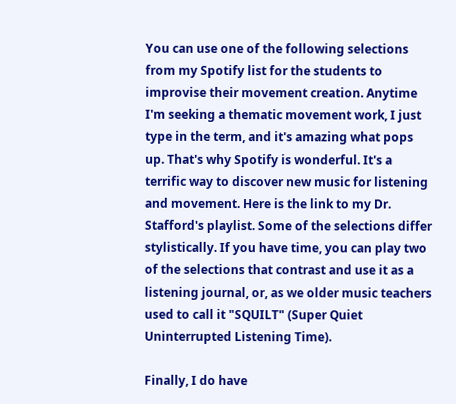You can use one of the following selections from my Spotify list for the students to improvise their movement creation. Anytime I'm seeking a thematic movement work, I just type in the term, and it's amazing what pops up. That's why Spotify is wonderful. It's a terrific way to discover new music for listening and movement. Here is the link to my Dr. Stafford's playlist. Some of the selections differ stylistically. If you have time, you can play two of the selections that contrast and use it as a listening journal, or, as we older music teachers used to call it "SQUILT" (Super Quiet Uninterrupted Listening Time).

Finally, I do have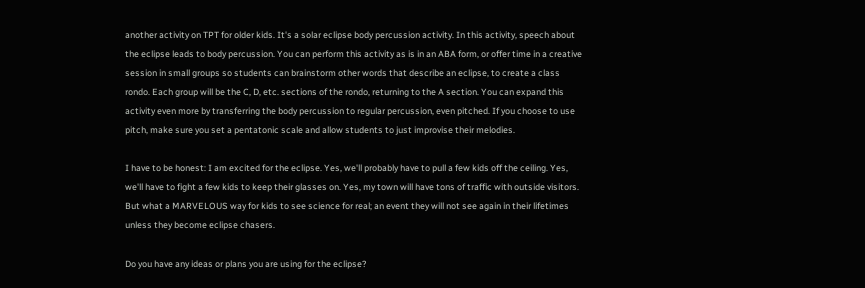another activity on TPT for older kids. It's a solar eclipse body percussion activity. In this activity, speech about the eclipse leads to body percussion. You can perform this activity as is in an ABA form, or offer time in a creative session in small groups so students can brainstorm other words that describe an eclipse, to create a class rondo. Each group will be the C, D, etc. sections of the rondo, returning to the A section. You can expand this activity even more by transferring the body percussion to regular percussion, even pitched. If you choose to use pitch, make sure you set a pentatonic scale and allow students to just improvise their melodies.

I have to be honest: I am excited for the eclipse. Yes, we'll probably have to pull a few kids off the ceiling. Yes, we'll have to fight a few kids to keep their glasses on. Yes, my town will have tons of traffic with outside visitors. But what a MARVELOUS way for kids to see science for real; an event they will not see again in their lifetimes unless they become eclipse chasers.

Do you have any ideas or plans you are using for the eclipse?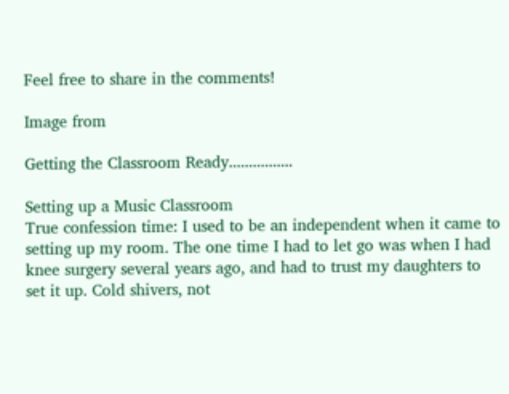Feel free to share in the comments!

Image from

Getting the Classroom Ready................

Setting up a Music Classroom
True confession time: I used to be an independent when it came to setting up my room. The one time I had to let go was when I had knee surgery several years ago, and had to trust my daughters to set it up. Cold shivers, not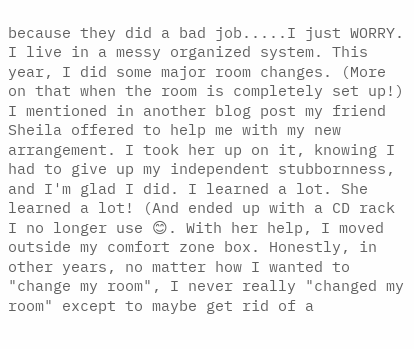because they did a bad job.....I just WORRY. I live in a messy organized system. This year, I did some major room changes. (More on that when the room is completely set up!) I mentioned in another blog post my friend Sheila offered to help me with my new arrangement. I took her up on it, knowing I had to give up my independent stubbornness, and I'm glad I did. I learned a lot. She learned a lot! (And ended up with a CD rack I no longer use 😊. With her help, I moved outside my comfort zone box. Honestly, in other years, no matter how I wanted to "change my room", I never really "changed my room" except to maybe get rid of a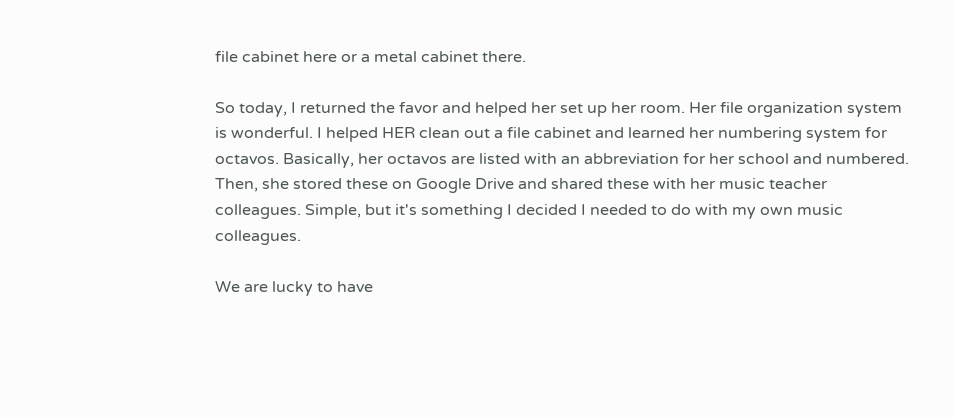file cabinet here or a metal cabinet there.

So today, I returned the favor and helped her set up her room. Her file organization system is wonderful. I helped HER clean out a file cabinet and learned her numbering system for octavos. Basically, her octavos are listed with an abbreviation for her school and numbered. Then, she stored these on Google Drive and shared these with her music teacher colleagues. Simple, but it's something I decided I needed to do with my own music colleagues.

We are lucky to have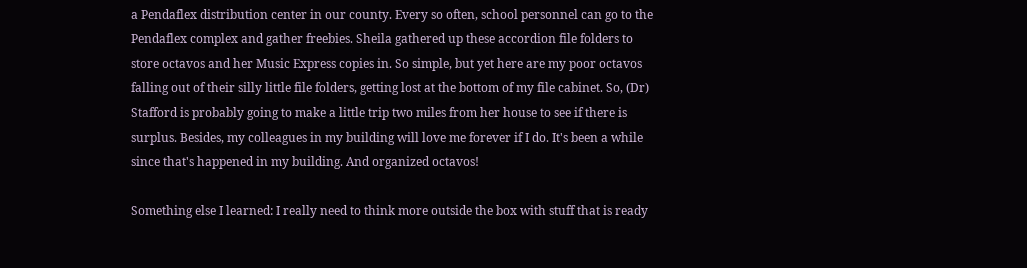a Pendaflex distribution center in our county. Every so often, school personnel can go to the Pendaflex complex and gather freebies. Sheila gathered up these accordion file folders to store octavos and her Music Express copies in. So simple, but yet here are my poor octavos falling out of their silly little file folders, getting lost at the bottom of my file cabinet. So, (Dr) Stafford is probably going to make a little trip two miles from her house to see if there is surplus. Besides, my colleagues in my building will love me forever if I do. It's been a while since that's happened in my building. And organized octavos!

Something else I learned: I really need to think more outside the box with stuff that is ready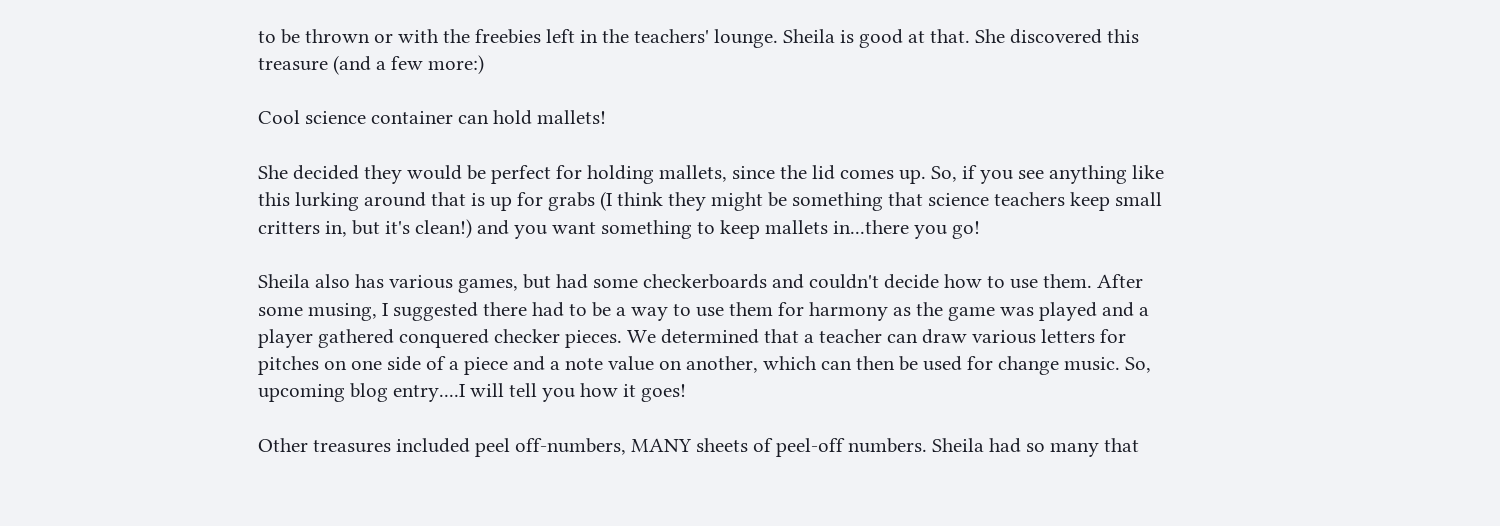to be thrown or with the freebies left in the teachers' lounge. Sheila is good at that. She discovered this treasure (and a few more:)

Cool science container can hold mallets!

She decided they would be perfect for holding mallets, since the lid comes up. So, if you see anything like this lurking around that is up for grabs (I think they might be something that science teachers keep small critters in, but it's clean!) and you want something to keep mallets in...there you go!

Sheila also has various games, but had some checkerboards and couldn't decide how to use them. After some musing, I suggested there had to be a way to use them for harmony as the game was played and a player gathered conquered checker pieces. We determined that a teacher can draw various letters for pitches on one side of a piece and a note value on another, which can then be used for change music. So, upcoming blog entry....I will tell you how it goes!

Other treasures included peel off-numbers, MANY sheets of peel-off numbers. Sheila had so many that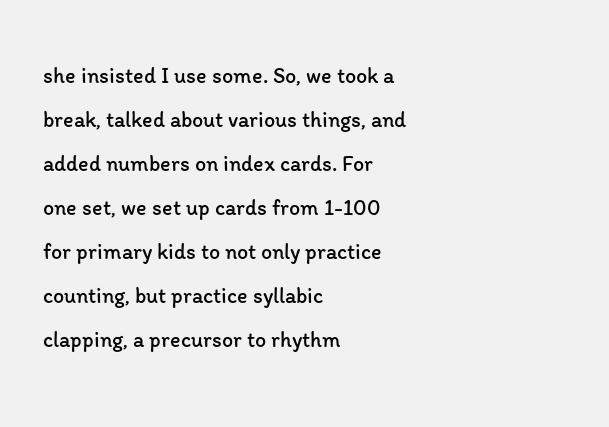she insisted I use some. So, we took a break, talked about various things, and added numbers on index cards. For one set, we set up cards from 1-100 for primary kids to not only practice counting, but practice syllabic clapping, a precursor to rhythm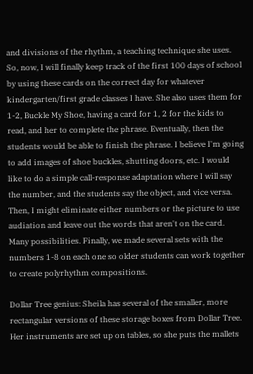and divisions of the rhythm, a teaching technique she uses. So, now, I will finally keep track of the first 100 days of school by using these cards on the correct day for whatever kindergarten/first grade classes I have. She also uses them for 1-2, Buckle My Shoe, having a card for 1, 2 for the kids to read, and her to complete the phrase. Eventually, then the students would be able to finish the phrase. I believe I'm going to add images of shoe buckles, shutting doors, etc. I would like to do a simple call-response adaptation where I will say the number, and the students say the object, and vice versa. Then, I might eliminate either numbers or the picture to use audiation and leave out the words that aren't on the card. Many possibilities. Finally, we made several sets with the numbers 1-8 on each one so older students can work together to create polyrhythm compositions.

Dollar Tree genius: Sheila has several of the smaller, more rectangular versions of these storage boxes from Dollar Tree.  Her instruments are set up on tables, so she puts the mallets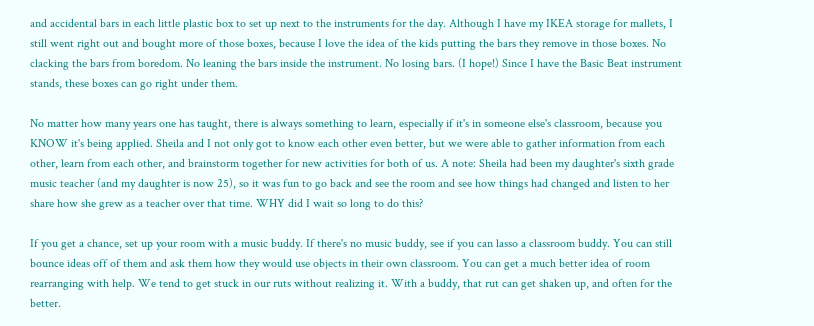and accidental bars in each little plastic box to set up next to the instruments for the day. Although I have my IKEA storage for mallets, I still went right out and bought more of those boxes, because I love the idea of the kids putting the bars they remove in those boxes. No clacking the bars from boredom. No leaning the bars inside the instrument. No losing bars. (I hope!) Since I have the Basic Beat instrument stands, these boxes can go right under them.

No matter how many years one has taught, there is always something to learn, especially if it's in someone else's classroom, because you KNOW it's being applied. Sheila and I not only got to know each other even better, but we were able to gather information from each other, learn from each other, and brainstorm together for new activities for both of us. A note: Sheila had been my daughter's sixth grade music teacher (and my daughter is now 25), so it was fun to go back and see the room and see how things had changed and listen to her share how she grew as a teacher over that time. WHY did I wait so long to do this?

If you get a chance, set up your room with a music buddy. If there's no music buddy, see if you can lasso a classroom buddy. You can still bounce ideas off of them and ask them how they would use objects in their own classroom. You can get a much better idea of room rearranging with help. We tend to get stuck in our ruts without realizing it. With a buddy, that rut can get shaken up, and often for the better.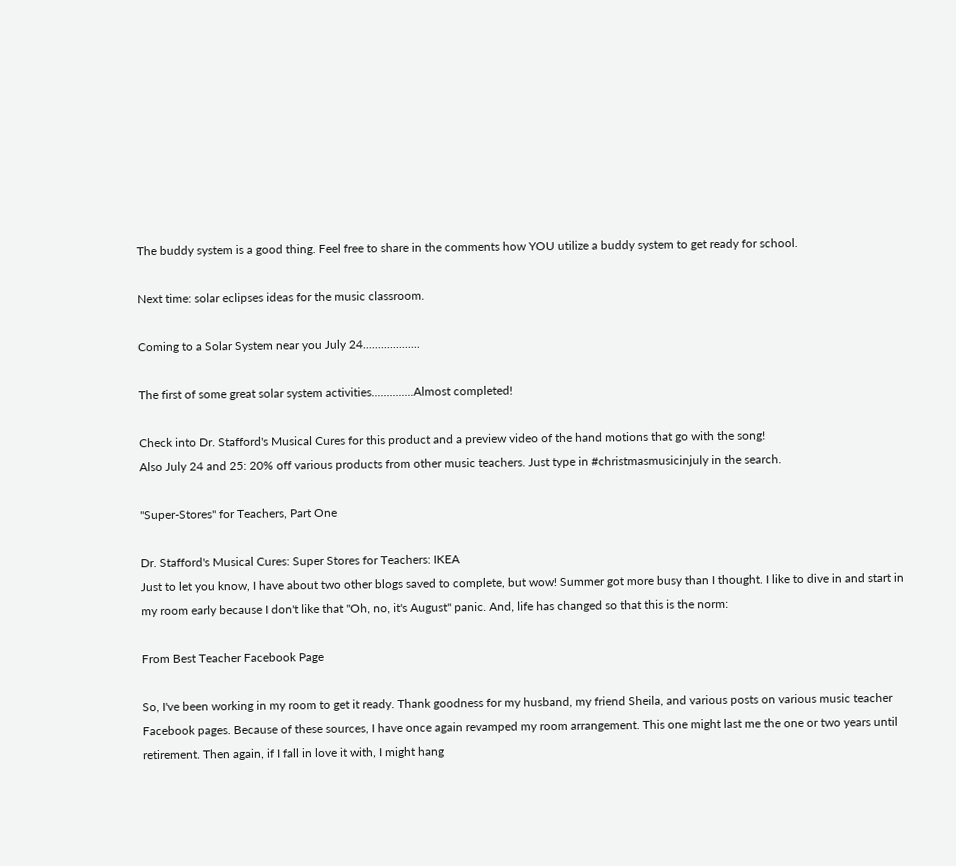The buddy system is a good thing. Feel free to share in the comments how YOU utilize a buddy system to get ready for school.

Next time: solar eclipses ideas for the music classroom.

Coming to a Solar System near you July 24...................

The first of some great solar system activities..............Almost completed!

Check into Dr. Stafford's Musical Cures for this product and a preview video of the hand motions that go with the song!
Also July 24 and 25: 20% off various products from other music teachers. Just type in #christmasmusicinjuly in the search.

"Super-Stores" for Teachers, Part One

Dr. Stafford's Musical Cures: Super Stores for Teachers: IKEA
Just to let you know, I have about two other blogs saved to complete, but wow! Summer got more busy than I thought. I like to dive in and start in my room early because I don't like that "Oh, no, it's August" panic. And, life has changed so that this is the norm:

From Best Teacher Facebook Page

So, I've been working in my room to get it ready. Thank goodness for my husband, my friend Sheila, and various posts on various music teacher Facebook pages. Because of these sources, I have once again revamped my room arrangement. This one might last me the one or two years until retirement. Then again, if I fall in love it with, I might hang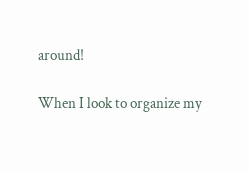around!

When I look to organize my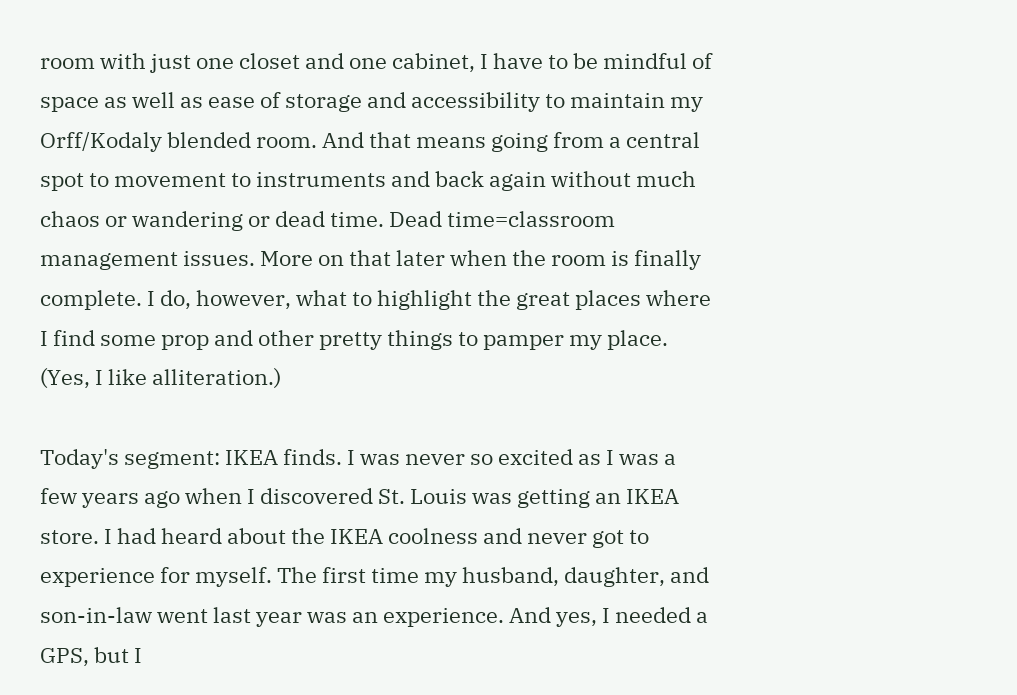room with just one closet and one cabinet, I have to be mindful of space as well as ease of storage and accessibility to maintain my Orff/Kodaly blended room. And that means going from a central spot to movement to instruments and back again without much chaos or wandering or dead time. Dead time=classroom management issues. More on that later when the room is finally complete. I do, however, what to highlight the great places where I find some prop and other pretty things to pamper my place. (Yes, I like alliteration.)

Today's segment: IKEA finds. I was never so excited as I was a few years ago when I discovered St. Louis was getting an IKEA store. I had heard about the IKEA coolness and never got to experience for myself. The first time my husband, daughter, and son-in-law went last year was an experience. And yes, I needed a GPS, but I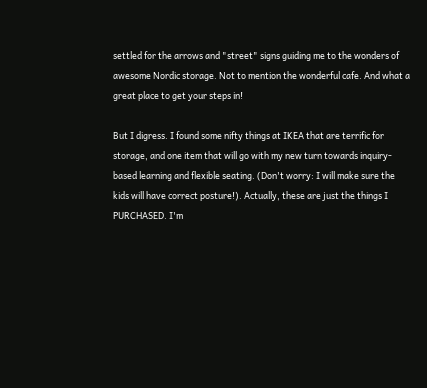settled for the arrows and "street" signs guiding me to the wonders of awesome Nordic storage. Not to mention the wonderful cafe. And what a great place to get your steps in!

But I digress. I found some nifty things at IKEA that are terrific for storage, and one item that will go with my new turn towards inquiry-based learning and flexible seating. (Don't worry: I will make sure the kids will have correct posture!). Actually, these are just the things I PURCHASED. I'm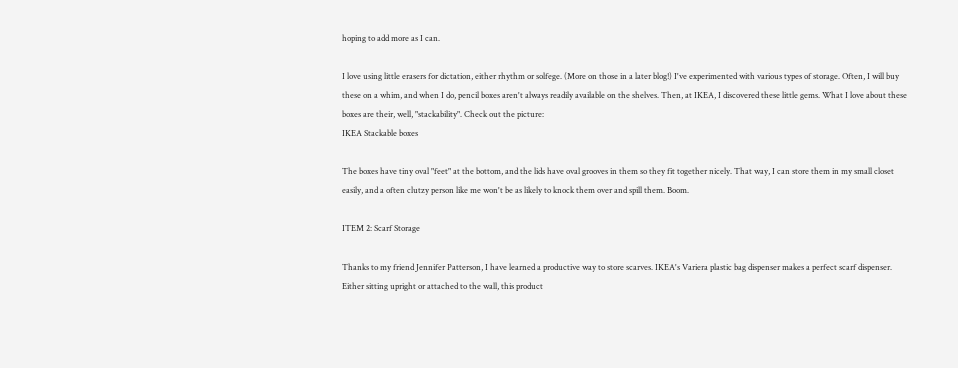hoping to add more as I can.

I love using little erasers for dictation, either rhythm or solfege. (More on those in a later blog!) I've experimented with various types of storage. Often, I will buy these on a whim, and when I do, pencil boxes aren't always readily available on the shelves. Then, at IKEA, I discovered these little gems. What I love about these boxes are their, well, "stackability". Check out the picture:
IKEA Stackable boxes

The boxes have tiny oval "feet" at the bottom, and the lids have oval grooves in them so they fit together nicely. That way, I can store them in my small closet easily, and a often clutzy person like me won't be as likely to knock them over and spill them. Boom.

ITEM 2: Scarf Storage

Thanks to my friend Jennifer Patterson, I have learned a productive way to store scarves. IKEA's Variera plastic bag dispenser makes a perfect scarf dispenser. Either sitting upright or attached to the wall, this product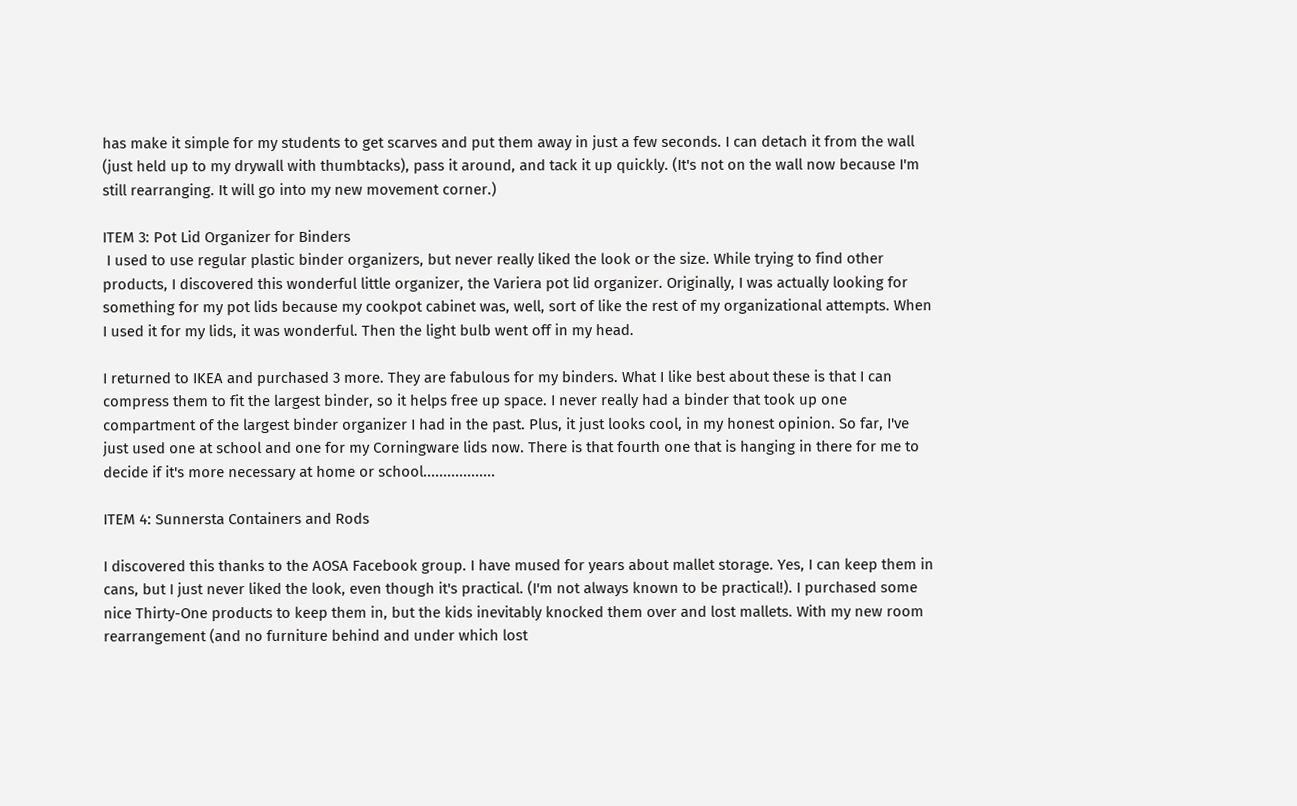has make it simple for my students to get scarves and put them away in just a few seconds. I can detach it from the wall (just held up to my drywall with thumbtacks), pass it around, and tack it up quickly. (It's not on the wall now because I'm still rearranging. It will go into my new movement corner.)

ITEM 3: Pot Lid Organizer for Binders
 I used to use regular plastic binder organizers, but never really liked the look or the size. While trying to find other products, I discovered this wonderful little organizer, the Variera pot lid organizer. Originally, I was actually looking for something for my pot lids because my cookpot cabinet was, well, sort of like the rest of my organizational attempts. When I used it for my lids, it was wonderful. Then the light bulb went off in my head.

I returned to IKEA and purchased 3 more. They are fabulous for my binders. What I like best about these is that I can compress them to fit the largest binder, so it helps free up space. I never really had a binder that took up one compartment of the largest binder organizer I had in the past. Plus, it just looks cool, in my honest opinion. So far, I've just used one at school and one for my Corningware lids now. There is that fourth one that is hanging in there for me to decide if it's more necessary at home or school..................

ITEM 4: Sunnersta Containers and Rods

I discovered this thanks to the AOSA Facebook group. I have mused for years about mallet storage. Yes, I can keep them in cans, but I just never liked the look, even though it's practical. (I'm not always known to be practical!). I purchased some nice Thirty-One products to keep them in, but the kids inevitably knocked them over and lost mallets. With my new room rearrangement (and no furniture behind and under which lost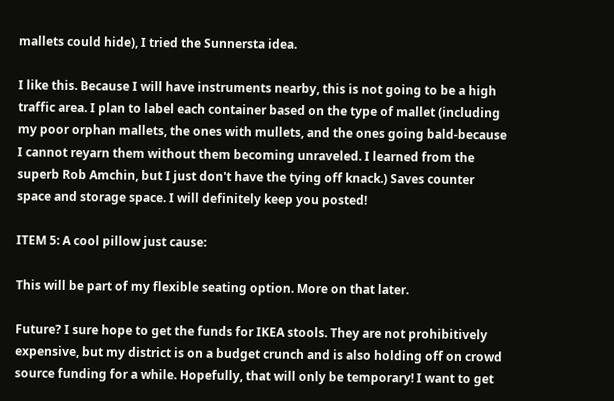mallets could hide), I tried the Sunnersta idea.

I like this. Because I will have instruments nearby, this is not going to be a high traffic area. I plan to label each container based on the type of mallet (including my poor orphan mallets, the ones with mullets, and the ones going bald-because I cannot reyarn them without them becoming unraveled. I learned from the superb Rob Amchin, but I just don't have the tying off knack.) Saves counter space and storage space. I will definitely keep you posted!

ITEM 5: A cool pillow just cause:

This will be part of my flexible seating option. More on that later.

Future? I sure hope to get the funds for IKEA stools. They are not prohibitively expensive, but my district is on a budget crunch and is also holding off on crowd source funding for a while. Hopefully, that will only be temporary! I want to get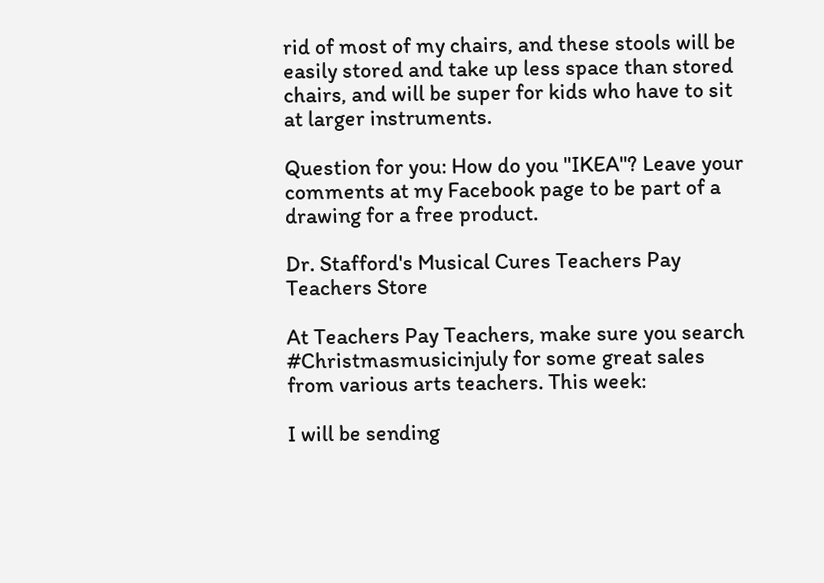rid of most of my chairs, and these stools will be easily stored and take up less space than stored chairs, and will be super for kids who have to sit at larger instruments.

Question for you: How do you "IKEA"? Leave your comments at my Facebook page to be part of a drawing for a free product.

Dr. Stafford's Musical Cures Teachers Pay Teachers Store

At Teachers Pay Teachers, make sure you search #Christmasmusicinjuly for some great sales from various arts teachers. This week:

I will be sending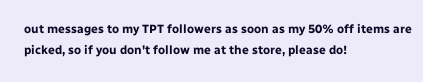out messages to my TPT followers as soon as my 50% off items are picked, so if you don't follow me at the store, please do!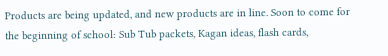Products are being updated, and new products are in line. Soon to come for the beginning of school: Sub Tub packets, Kagan ideas, flash cards,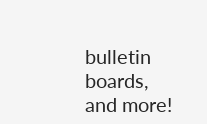bulletin boards, and more!